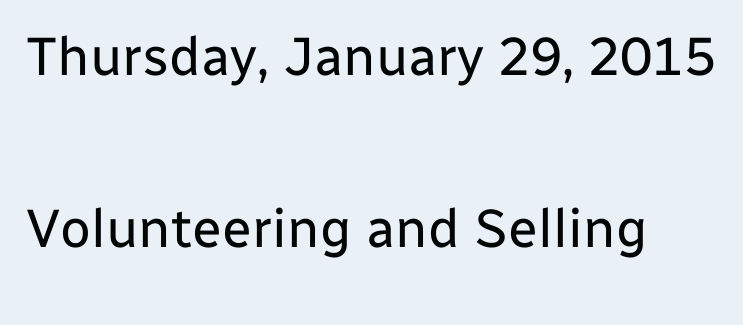Thursday, January 29, 2015

Volunteering and Selling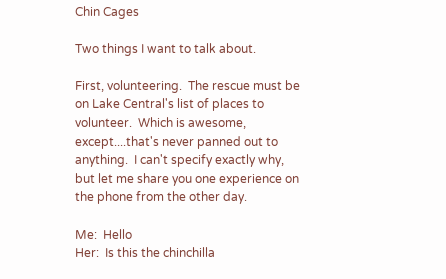Chin Cages

Two things I want to talk about.

First, volunteering.  The rescue must be on Lake Central's list of places to volunteer.  Which is awesome, except....that's never panned out to anything.  I can't specify exactly why, but let me share you one experience on the phone from the other day.

Me:  Hello
Her:  Is this the chinchilla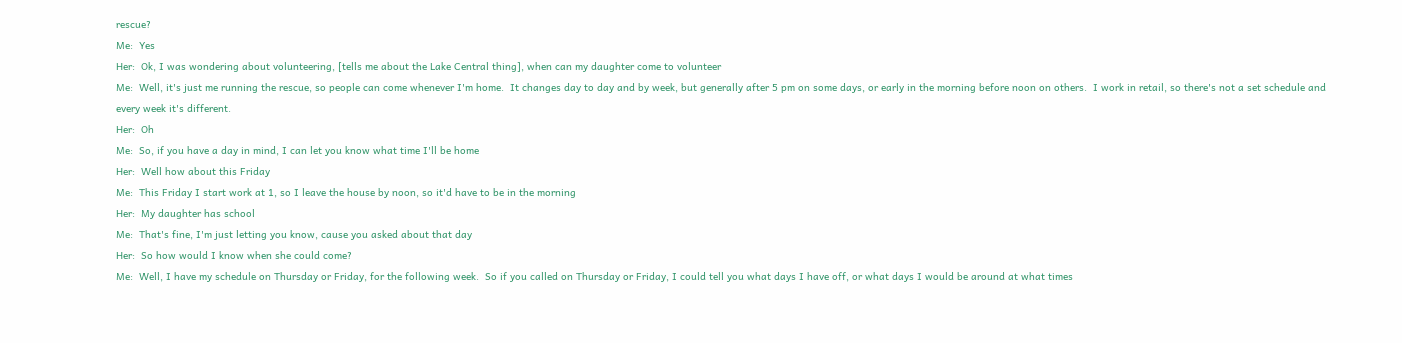rescue?
Me:  Yes
Her:  Ok, I was wondering about volunteering, [tells me about the Lake Central thing], when can my daughter come to volunteer
Me:  Well, it's just me running the rescue, so people can come whenever I'm home.  It changes day to day and by week, but generally after 5 pm on some days, or early in the morning before noon on others.  I work in retail, so there's not a set schedule and every week it's different.
Her:  Oh
Me:  So, if you have a day in mind, I can let you know what time I'll be home
Her:  Well how about this Friday
Me:  This Friday I start work at 1, so I leave the house by noon, so it'd have to be in the morning
Her:  My daughter has school
Me:  That's fine, I'm just letting you know, cause you asked about that day
Her:  So how would I know when she could come?
Me:  Well, I have my schedule on Thursday or Friday, for the following week.  So if you called on Thursday or Friday, I could tell you what days I have off, or what days I would be around at what times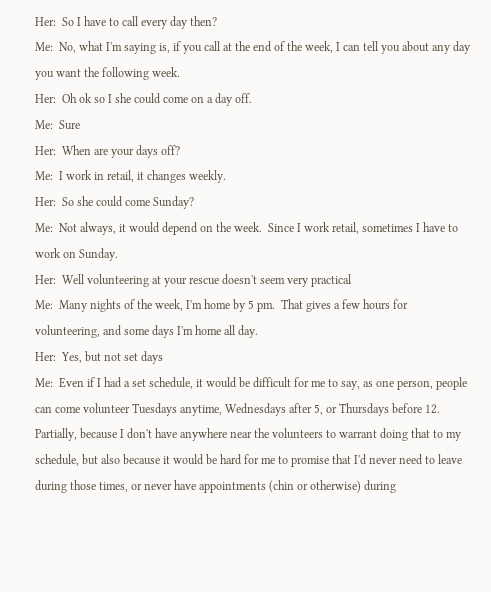Her:  So I have to call every day then?
Me:  No, what I'm saying is, if you call at the end of the week, I can tell you about any day you want the following week.
Her:  Oh ok so I she could come on a day off.
Me:  Sure
Her:  When are your days off?
Me:  I work in retail, it changes weekly.
Her:  So she could come Sunday?
Me:  Not always, it would depend on the week.  Since I work retail, sometimes I have to work on Sunday.
Her:  Well volunteering at your rescue doesn't seem very practical
Me:  Many nights of the week, I'm home by 5 pm.  That gives a few hours for volunteering, and some days I'm home all day.
Her:  Yes, but not set days
Me:  Even if I had a set schedule, it would be difficult for me to say, as one person, people can come volunteer Tuesdays anytime, Wednesdays after 5, or Thursdays before 12.  Partially, because I don't have anywhere near the volunteers to warrant doing that to my schedule, but also because it would be hard for me to promise that I'd never need to leave during those times, or never have appointments (chin or otherwise) during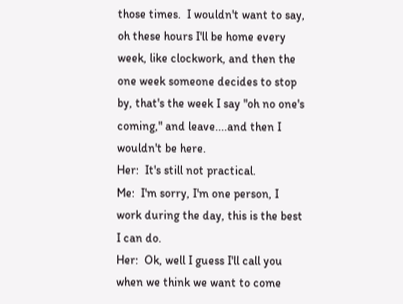those times.  I wouldn't want to say, oh these hours I'll be home every week, like clockwork, and then the one week someone decides to stop by, that's the week I say "oh no one's coming," and leave....and then I wouldn't be here.
Her:  It's still not practical.
Me:  I'm sorry, I'm one person, I work during the day, this is the best I can do.
Her:  Ok, well I guess I'll call you when we think we want to come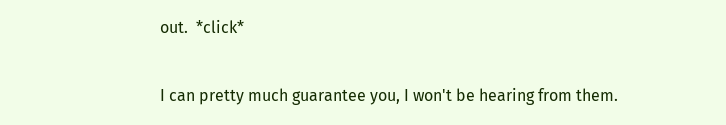out.  *click*

I can pretty much guarantee you, I won't be hearing from them.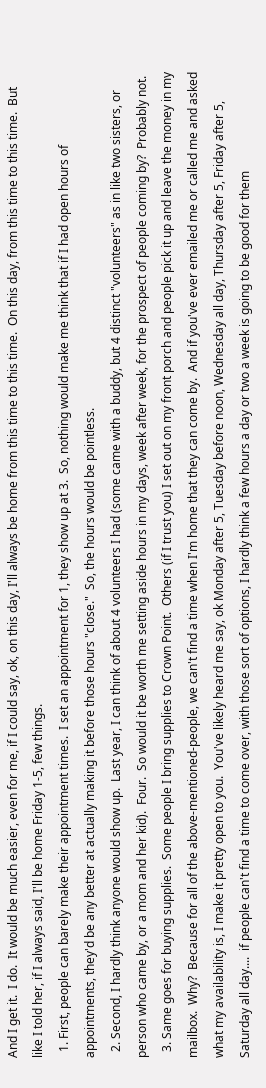And I get it.  I do.  It would be much easier, even for me, if I could say, ok, on this day, I'll always be home from this time to this time.  On this day, from this time to this time.  But like I told her, if I always said, I'll be home Friday 1-5, few things.
  1. First, people can barely make their appointment times.  I set an appointment for 1, they show up at 3.  So, nothing would make me think that if I had open hours of appointments, they'd be any better at actually making it before those hours "close."  So, the hours would be pointless.
  2. Second, I hardly think anyone would show up.  Last year, I can think of about 4 volunteers I had (some came with a buddy, but 4 distinct "volunteers" as in like two sisters, or person who came by, or a mom and her kid).  Four.  So would it be worth me setting aside hours in my days, week after week, for the prospect of people coming by?  Probably not.
  3. Same goes for buying supplies.  Some people I bring supplies to Crown Point.  Others (if I trust you) I set out on my front porch and people pick it up and leave the money in my mailbox.  Why?  Because for all of the above-mentioned-people, we can't find a time when I'm home that they can come by.  And if you've ever emailed me or called me and asked what my availability is, I make it pretty open to you.  You've likely heard me say, ok Monday after 5, Tuesday before noon, Wednesday all day, Thursday after 5, Friday after 5, Saturday all day....  if people can't find a time to come over, with those sort of options, I hardly think a few hours a day or two a week is going to be good for them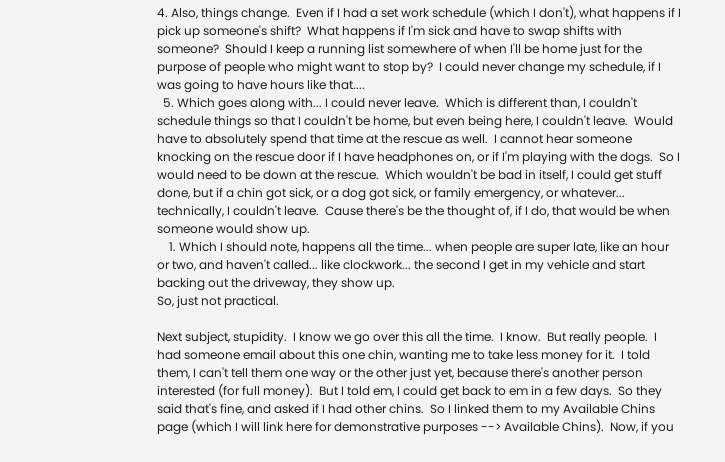4. Also, things change.  Even if I had a set work schedule (which I don't), what happens if I pick up someone's shift?  What happens if I'm sick and have to swap shifts with someone?  Should I keep a running list somewhere of when I'll be home just for the purpose of people who might want to stop by?  I could never change my schedule, if I was going to have hours like that....
  5. Which goes along with... I could never leave.  Which is different than, I couldn't schedule things so that I couldn't be home, but even being here, I couldn't leave.  Would have to absolutely spend that time at the rescue as well.  I cannot hear someone knocking on the rescue door if I have headphones on, or if I'm playing with the dogs.  So I would need to be down at the rescue.  Which wouldn't be bad in itself, I could get stuff done, but if a chin got sick, or a dog got sick, or family emergency, or whatever... technically, I couldn't leave.  Cause there's be the thought of, if I do, that would be when someone would show up.
    1. Which I should note, happens all the time... when people are super late, like an hour or two, and haven't called... like clockwork... the second I get in my vehicle and start backing out the driveway, they show up.
So, just not practical.

Next subject, stupidity.  I know we go over this all the time.  I know.  But really people.  I had someone email about this one chin, wanting me to take less money for it.  I told them, I can't tell them one way or the other just yet, because there's another person interested (for full money).  But I told em, I could get back to em in a few days.  So they said that's fine, and asked if I had other chins.  So I linked them to my Available Chins page (which I will link here for demonstrative purposes --> Available Chins).  Now, if you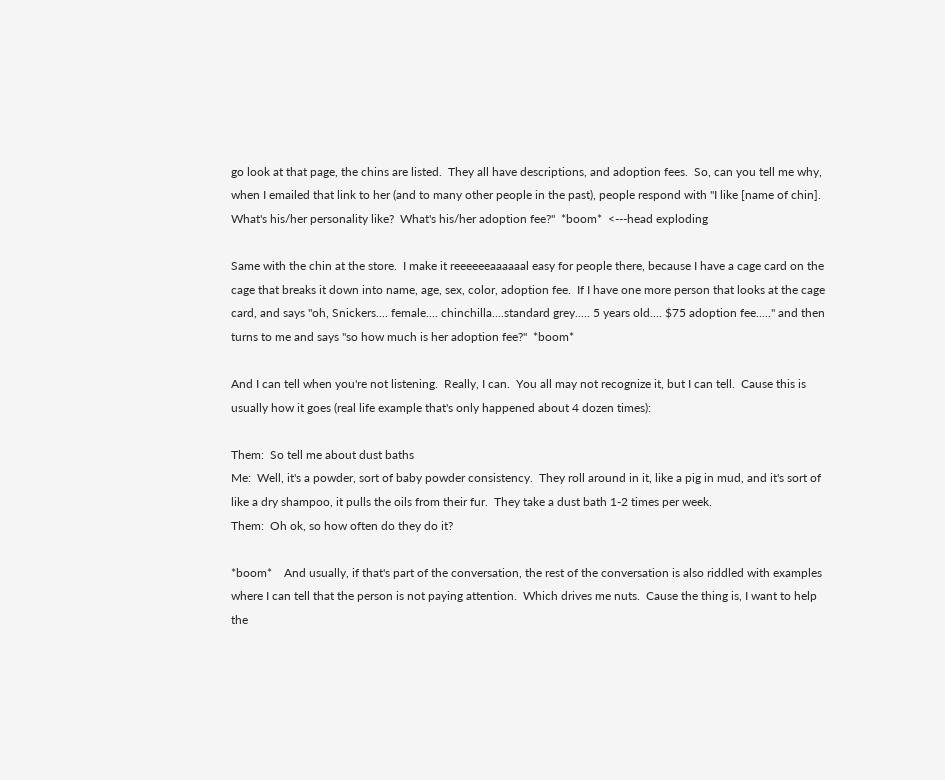go look at that page, the chins are listed.  They all have descriptions, and adoption fees.  So, can you tell me why, when I emailed that link to her (and to many other people in the past), people respond with "I like [name of chin].  What's his/her personality like?  What's his/her adoption fee?"  *boom*  <---head exploding

Same with the chin at the store.  I make it reeeeeeaaaaaal easy for people there, because I have a cage card on the cage that breaks it down into name, age, sex, color, adoption fee.  If I have one more person that looks at the cage card, and says "oh, Snickers.... female.... chinchilla....standard grey..... 5 years old.... $75 adoption fee....." and then turns to me and says "so how much is her adoption fee?"  *boom*

And I can tell when you're not listening.  Really, I can.  You all may not recognize it, but I can tell.  Cause this is usually how it goes (real life example that's only happened about 4 dozen times):

Them:  So tell me about dust baths
Me:  Well, it's a powder, sort of baby powder consistency.  They roll around in it, like a pig in mud, and it's sort of like a dry shampoo, it pulls the oils from their fur.  They take a dust bath 1-2 times per week.
Them:  Oh ok, so how often do they do it?

*boom*    And usually, if that's part of the conversation, the rest of the conversation is also riddled with examples where I can tell that the person is not paying attention.  Which drives me nuts.  Cause the thing is, I want to help the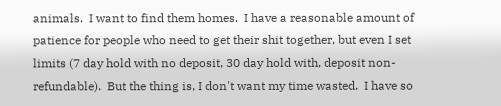animals.  I want to find them homes.  I have a reasonable amount of patience for people who need to get their shit together, but even I set limits (7 day hold with no deposit, 30 day hold with, deposit non-refundable).  But the thing is, I don't want my time wasted.  I have so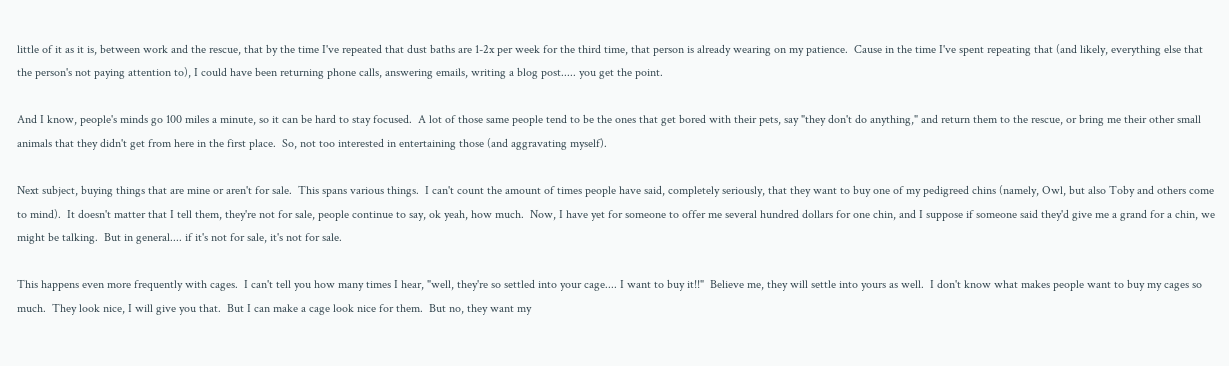little of it as it is, between work and the rescue, that by the time I've repeated that dust baths are 1-2x per week for the third time, that person is already wearing on my patience.  Cause in the time I've spent repeating that (and likely, everything else that the person's not paying attention to), I could have been returning phone calls, answering emails, writing a blog post..... you get the point.

And I know, people's minds go 100 miles a minute, so it can be hard to stay focused.  A lot of those same people tend to be the ones that get bored with their pets, say "they don't do anything," and return them to the rescue, or bring me their other small animals that they didn't get from here in the first place.  So, not too interested in entertaining those (and aggravating myself).

Next subject, buying things that are mine or aren't for sale.  This spans various things.  I can't count the amount of times people have said, completely seriously, that they want to buy one of my pedigreed chins (namely, Owl, but also Toby and others come to mind).  It doesn't matter that I tell them, they're not for sale, people continue to say, ok yeah, how much.  Now, I have yet for someone to offer me several hundred dollars for one chin, and I suppose if someone said they'd give me a grand for a chin, we might be talking.  But in general.... if it's not for sale, it's not for sale.

This happens even more frequently with cages.  I can't tell you how many times I hear, "well, they're so settled into your cage.... I want to buy it!!"  Believe me, they will settle into yours as well.  I don't know what makes people want to buy my cages so much.  They look nice, I will give you that.  But I can make a cage look nice for them.  But no, they want my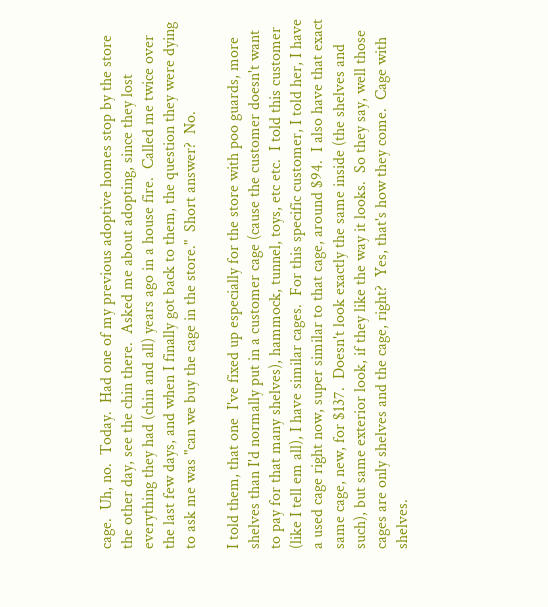cage.  Uh, no.  Today.  Had one of my previous adoptive homes stop by the store the other day, see the chin there.  Asked me about adopting, since they lost everything they had (chin and all) years ago in a house fire.  Called me twice over the last few days, and when I finally got back to them, the question they were dying to ask me was "can we buy the cage in the store."  Short answer?  No.

I told them, that one  I've fixed up especially for the store with poo guards, more shelves than I'd normally put in a customer cage (cause the customer doesn't want to pay for that many shelves), hammock, tunnel, toys, etc etc.  I told this customer (like I tell em all), I have similar cages.  For this specific customer, I told her, I have a used cage right now, super similar to that cage, around $94.  I also have that exact same cage, new, for $137.  Doesn't look exactly the same inside (the shelves and such), but same exterior look, if they like the way it looks.  So they say, well those cages are only shelves and the cage, right?  Yes, that's how they come.  Cage with shelves.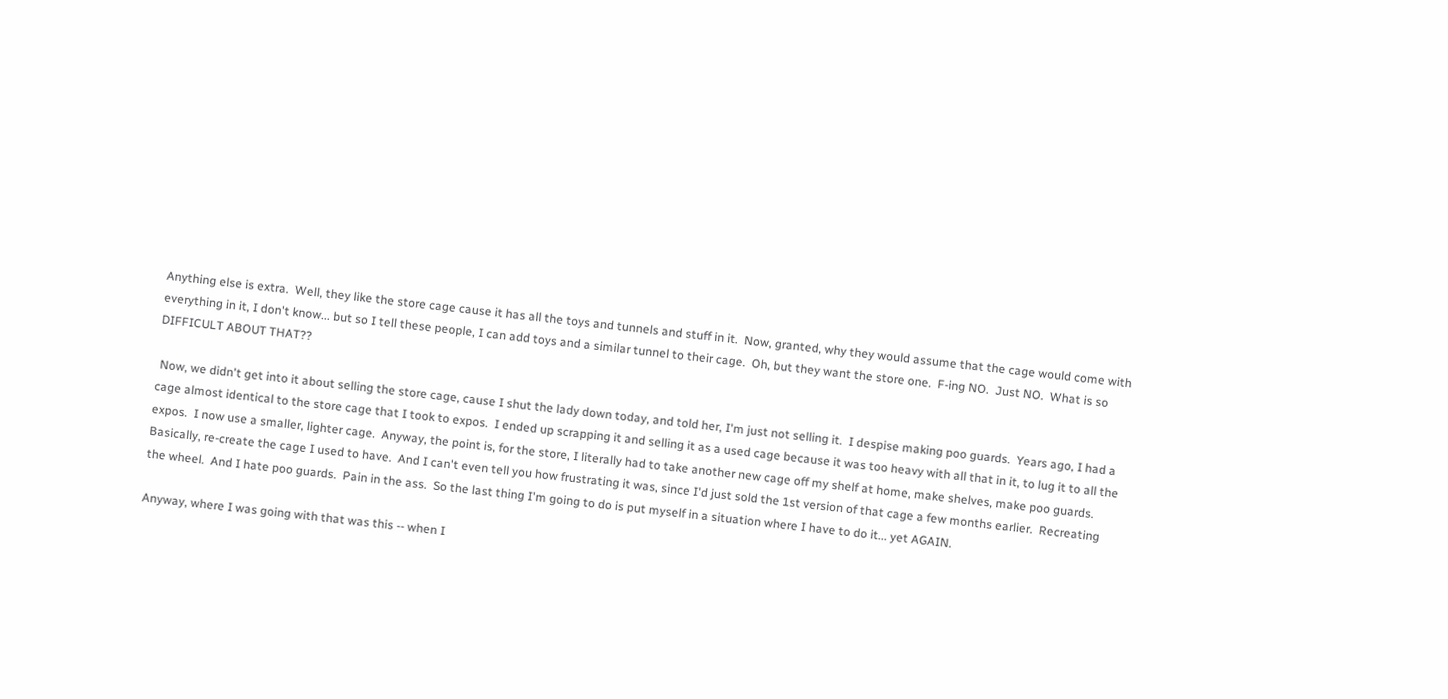Anything else is extra.  Well, they like the store cage cause it has all the toys and tunnels and stuff in it.  Now, granted, why they would assume that the cage would come with everything in it, I don't know... but so I tell these people, I can add toys and a similar tunnel to their cage.  Oh, but they want the store one.  F-ing NO.  Just NO.  What is so DIFFICULT ABOUT THAT??

 Now, we didn't get into it about selling the store cage, cause I shut the lady down today, and told her, I'm just not selling it.  I despise making poo guards.  Years ago, I had a cage almost identical to the store cage that I took to expos.  I ended up scrapping it and selling it as a used cage because it was too heavy with all that in it, to lug it to all the expos.  I now use a smaller, lighter cage.  Anyway, the point is, for the store, I literally had to take another new cage off my shelf at home, make shelves, make poo guards.  Basically, re-create the cage I used to have.  And I can't even tell you how frustrating it was, since I'd just sold the 1st version of that cage a few months earlier.  Recreating the wheel.  And I hate poo guards.  Pain in the ass.  So the last thing I'm going to do is put myself in a situation where I have to do it... yet AGAIN.

Anyway, where I was going with that was this -- when I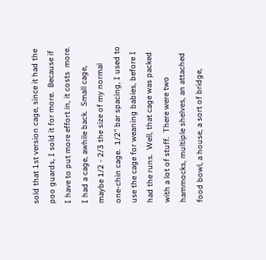sold that 1st version cage, since it had the poo guards, I sold it for more.  Because if I have to put more effort in, it costs  more.  I had a cage, awhile back.  Small cage, maybe 1/2 - 2/3 the size of my normal one-chin cage.  1/2" bar spacing, I used to use the cage for weaning babies, before I had the runs.  Well, that cage was packed with a lot of stuff.  There were two hammocks, multiple shelves, an attached food bowl, a house, a sort of bridge,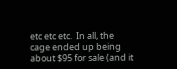etc etc etc.  In all, the cage ended up being about $95 for sale (and it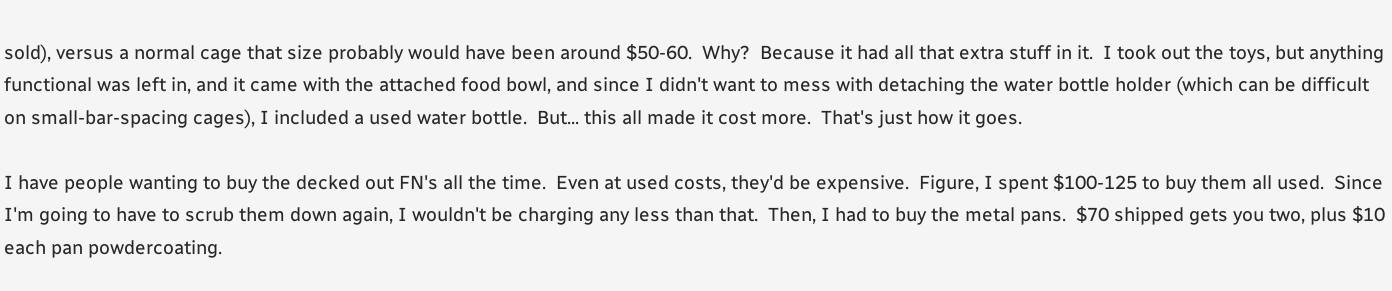sold), versus a normal cage that size probably would have been around $50-60.  Why?  Because it had all that extra stuff in it.  I took out the toys, but anything functional was left in, and it came with the attached food bowl, and since I didn't want to mess with detaching the water bottle holder (which can be difficult on small-bar-spacing cages), I included a used water bottle.  But... this all made it cost more.  That's just how it goes.

I have people wanting to buy the decked out FN's all the time.  Even at used costs, they'd be expensive.  Figure, I spent $100-125 to buy them all used.  Since I'm going to have to scrub them down again, I wouldn't be charging any less than that.  Then, I had to buy the metal pans.  $70 shipped gets you two, plus $10 each pan powdercoating.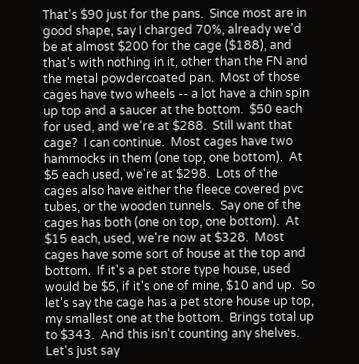That's $90 just for the pans.  Since most are in good shape, say I charged 70%, already we'd be at almost $200 for the cage ($188), and that's with nothing in it, other than the FN and the metal powdercoated pan.  Most of those cages have two wheels -- a lot have a chin spin up top and a saucer at the bottom.  $50 each for used, and we're at $288.  Still want that cage?  I can continue.  Most cages have two hammocks in them (one top, one bottom).  At $5 each used, we're at $298.  Lots of the cages also have either the fleece covered pvc tubes, or the wooden tunnels.  Say one of the cages has both (one on top, one bottom).  At $15 each, used, we're now at $328.  Most cages have some sort of house at the top and bottom.  If it's a pet store type house, used would be $5, if it's one of mine, $10 and up.  So let's say the cage has a pet store house up top, my smallest one at the bottom.  Brings total up to $343.  And this isn't counting any shelves.  Let's just say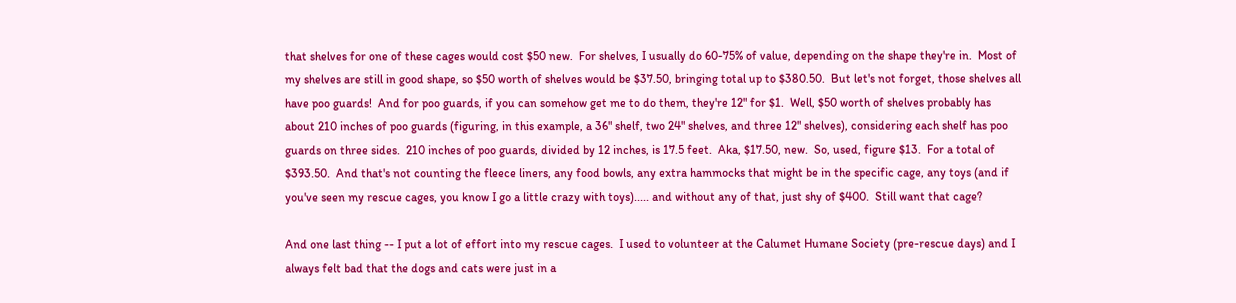that shelves for one of these cages would cost $50 new.  For shelves, I usually do 60-75% of value, depending on the shape they're in.  Most of my shelves are still in good shape, so $50 worth of shelves would be $37.50, bringing total up to $380.50.  But let's not forget, those shelves all have poo guards!  And for poo guards, if you can somehow get me to do them, they're 12" for $1.  Well, $50 worth of shelves probably has about 210 inches of poo guards (figuring, in this example, a 36" shelf, two 24" shelves, and three 12" shelves), considering each shelf has poo guards on three sides.  210 inches of poo guards, divided by 12 inches, is 17.5 feet.  Aka, $17.50, new.  So, used, figure $13.  For a total of $393.50.  And that's not counting the fleece liners, any food bowls, any extra hammocks that might be in the specific cage, any toys (and if you've seen my rescue cages, you know I go a little crazy with toys)..... and without any of that, just shy of $400.  Still want that cage?

And one last thing -- I put a lot of effort into my rescue cages.  I used to volunteer at the Calumet Humane Society (pre-rescue days) and I always felt bad that the dogs and cats were just in a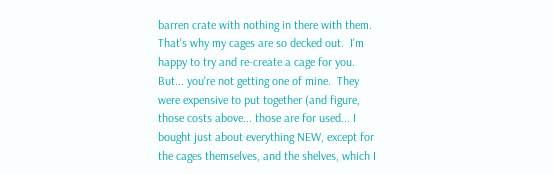barren crate with nothing in there with them.  That's why my cages are so decked out.  I'm happy to try and re-create a cage for you.  But... you're not getting one of mine.  They were expensive to put together (and figure, those costs above... those are for used... I bought just about everything NEW, except for the cages themselves, and the shelves, which I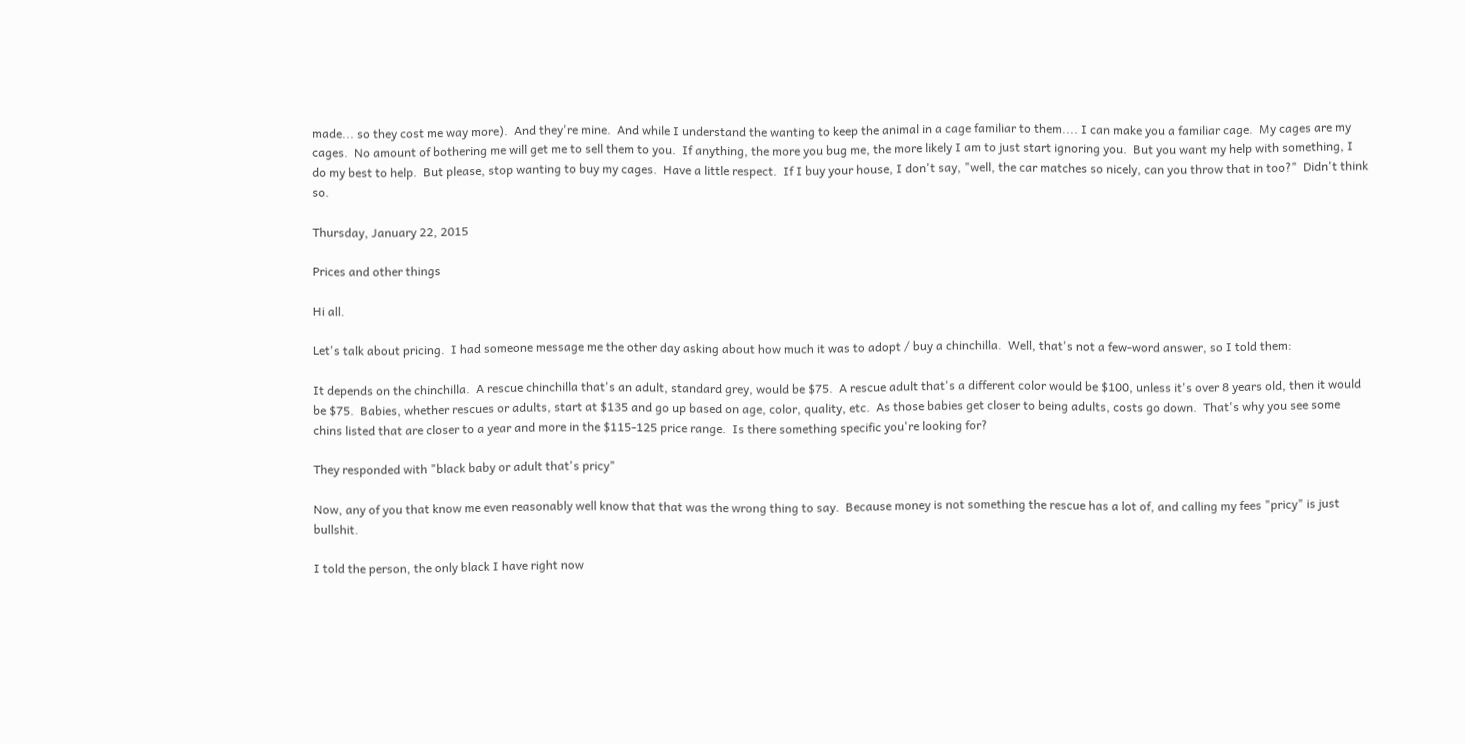made... so they cost me way more).  And they're mine.  And while I understand the wanting to keep the animal in a cage familiar to them.... I can make you a familiar cage.  My cages are my cages.  No amount of bothering me will get me to sell them to you.  If anything, the more you bug me, the more likely I am to just start ignoring you.  But you want my help with something, I do my best to help.  But please, stop wanting to buy my cages.  Have a little respect.  If I buy your house, I don't say, "well, the car matches so nicely, can you throw that in too?"  Didn't think so.

Thursday, January 22, 2015

Prices and other things

Hi all.

Let's talk about pricing.  I had someone message me the other day asking about how much it was to adopt / buy a chinchilla.  Well, that's not a few-word answer, so I told them:

It depends on the chinchilla.  A rescue chinchilla that's an adult, standard grey, would be $75.  A rescue adult that's a different color would be $100, unless it's over 8 years old, then it would be $75.  Babies, whether rescues or adults, start at $135 and go up based on age, color, quality, etc.  As those babies get closer to being adults, costs go down.  That's why you see some chins listed that are closer to a year and more in the $115-125 price range.  Is there something specific you're looking for?

They responded with "black baby or adult that's pricy"

Now, any of you that know me even reasonably well know that that was the wrong thing to say.  Because money is not something the rescue has a lot of, and calling my fees "pricy" is just bullshit.

I told the person, the only black I have right now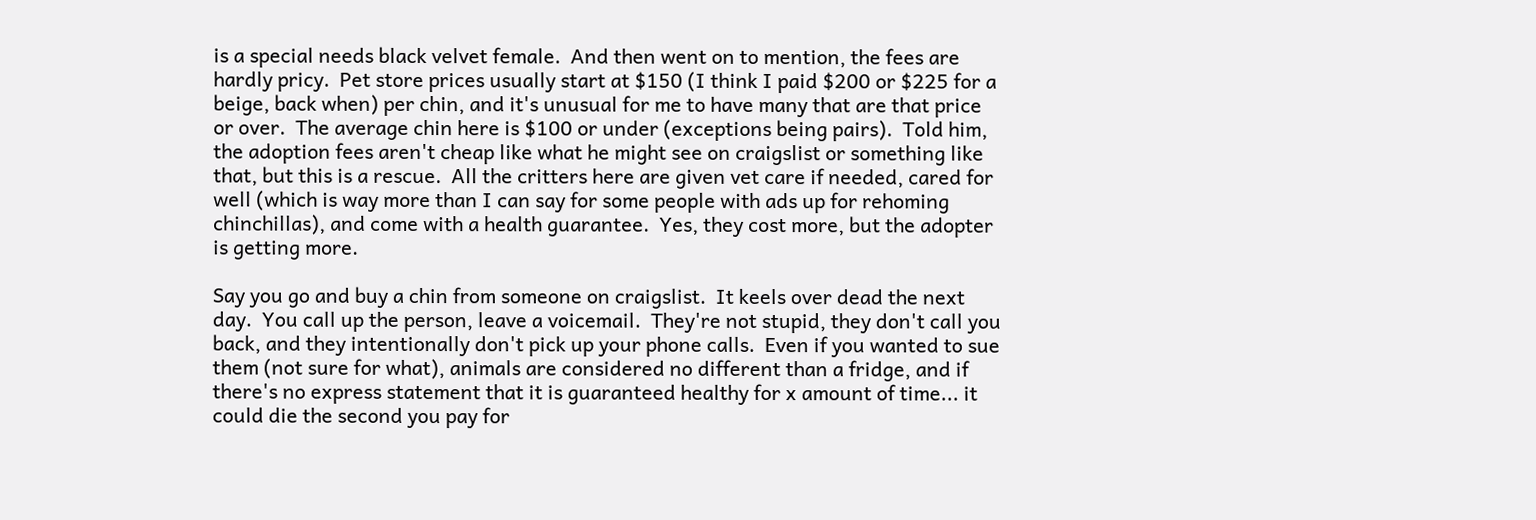is a special needs black velvet female.  And then went on to mention, the fees are hardly pricy.  Pet store prices usually start at $150 (I think I paid $200 or $225 for a beige, back when) per chin, and it's unusual for me to have many that are that price or over.  The average chin here is $100 or under (exceptions being pairs).  Told him, the adoption fees aren't cheap like what he might see on craigslist or something like that, but this is a rescue.  All the critters here are given vet care if needed, cared for well (which is way more than I can say for some people with ads up for rehoming chinchillas), and come with a health guarantee.  Yes, they cost more, but the adopter is getting more.

Say you go and buy a chin from someone on craigslist.  It keels over dead the next day.  You call up the person, leave a voicemail.  They're not stupid, they don't call you back, and they intentionally don't pick up your phone calls.  Even if you wanted to sue them (not sure for what), animals are considered no different than a fridge, and if there's no express statement that it is guaranteed healthy for x amount of time... it could die the second you pay for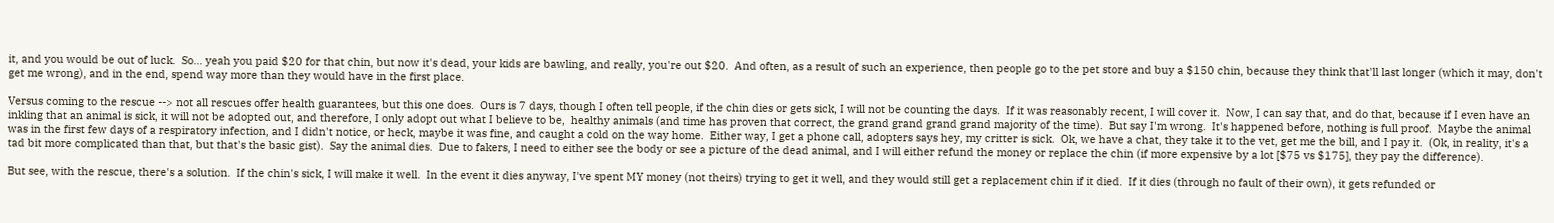it, and you would be out of luck.  So... yeah you paid $20 for that chin, but now it's dead, your kids are bawling, and really, you're out $20.  And often, as a result of such an experience, then people go to the pet store and buy a $150 chin, because they think that'll last longer (which it may, don't get me wrong), and in the end, spend way more than they would have in the first place.

Versus coming to the rescue --> not all rescues offer health guarantees, but this one does.  Ours is 7 days, though I often tell people, if the chin dies or gets sick, I will not be counting the days.  If it was reasonably recent, I will cover it.  Now, I can say that, and do that, because if I even have an inkling that an animal is sick, it will not be adopted out, and therefore, I only adopt out what I believe to be,  healthy animals (and time has proven that correct, the grand grand grand grand majority of the time).  But say I'm wrong.  It's happened before, nothing is full proof.  Maybe the animal was in the first few days of a respiratory infection, and I didn't notice, or heck, maybe it was fine, and caught a cold on the way home.  Either way, I get a phone call, adopters says hey, my critter is sick.  Ok, we have a chat, they take it to the vet, get me the bill, and I pay it.  (Ok, in reality, it's a tad bit more complicated than that, but that's the basic gist).  Say the animal dies.  Due to fakers, I need to either see the body or see a picture of the dead animal, and I will either refund the money or replace the chin (if more expensive by a lot [$75 vs $175], they pay the difference).

But see, with the rescue, there's a solution.  If the chin's sick, I will make it well.  In the event it dies anyway, I've spent MY money (not theirs) trying to get it well, and they would still get a replacement chin if it died.  If it dies (through no fault of their own), it gets refunded or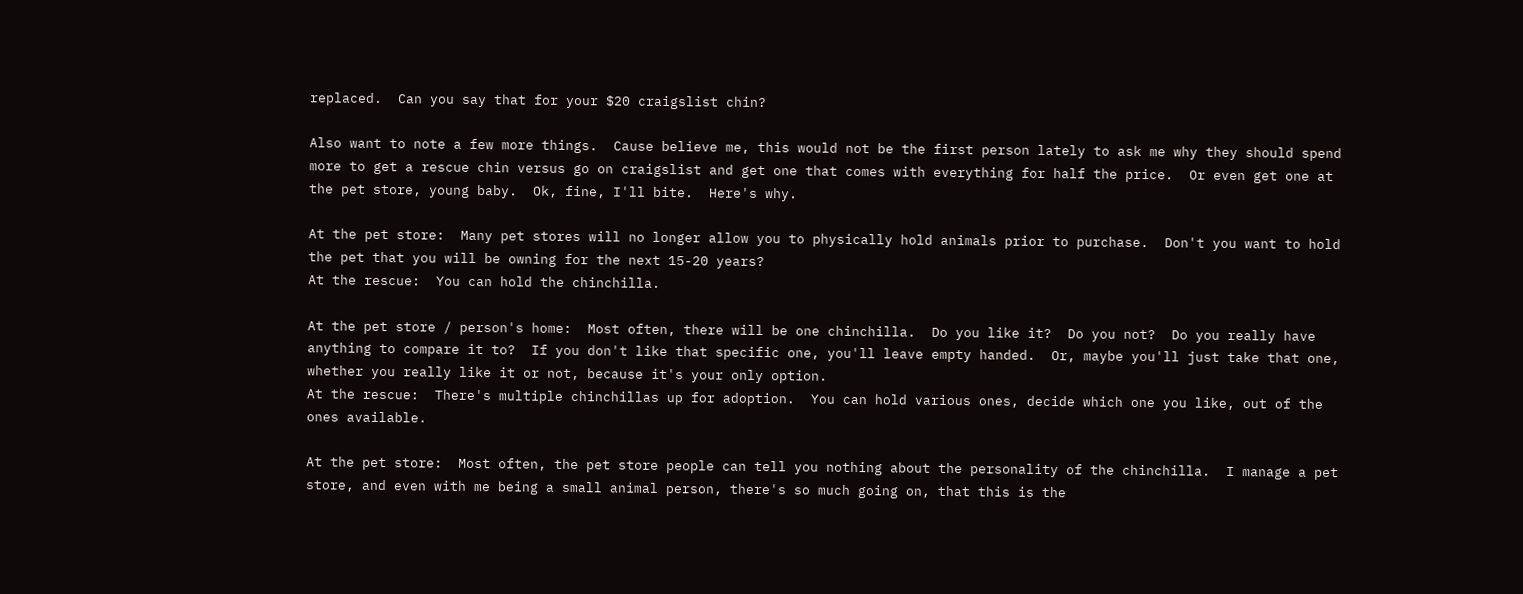replaced.  Can you say that for your $20 craigslist chin?

Also want to note a few more things.  Cause believe me, this would not be the first person lately to ask me why they should spend more to get a rescue chin versus go on craigslist and get one that comes with everything for half the price.  Or even get one at the pet store, young baby.  Ok, fine, I'll bite.  Here's why.

At the pet store:  Many pet stores will no longer allow you to physically hold animals prior to purchase.  Don't you want to hold the pet that you will be owning for the next 15-20 years?
At the rescue:  You can hold the chinchilla.

At the pet store / person's home:  Most often, there will be one chinchilla.  Do you like it?  Do you not?  Do you really have anything to compare it to?  If you don't like that specific one, you'll leave empty handed.  Or, maybe you'll just take that one, whether you really like it or not, because it's your only option.
At the rescue:  There's multiple chinchillas up for adoption.  You can hold various ones, decide which one you like, out of the ones available.

At the pet store:  Most often, the pet store people can tell you nothing about the personality of the chinchilla.  I manage a pet store, and even with me being a small animal person, there's so much going on, that this is the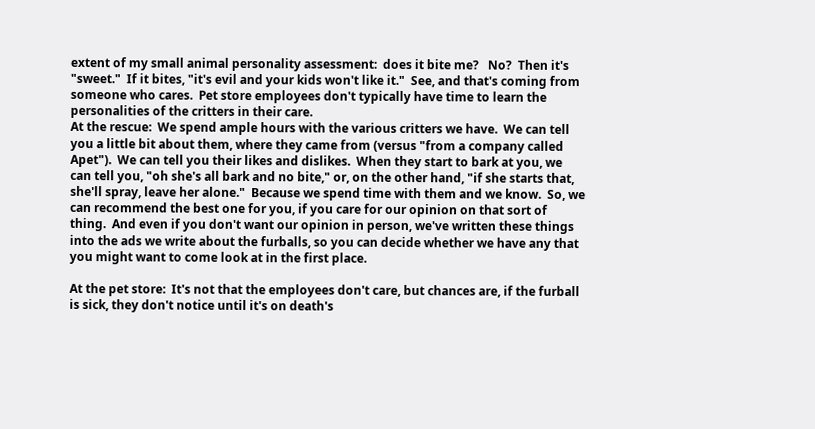extent of my small animal personality assessment:  does it bite me?   No?  Then it's "sweet."  If it bites, "it's evil and your kids won't like it."  See, and that's coming from someone who cares.  Pet store employees don't typically have time to learn the personalities of the critters in their care.
At the rescue:  We spend ample hours with the various critters we have.  We can tell you a little bit about them, where they came from (versus "from a company called Apet").  We can tell you their likes and dislikes.  When they start to bark at you, we can tell you, "oh she's all bark and no bite," or, on the other hand, "if she starts that, she'll spray, leave her alone."  Because we spend time with them and we know.  So, we can recommend the best one for you, if you care for our opinion on that sort of thing.  And even if you don't want our opinion in person, we've written these things into the ads we write about the furballs, so you can decide whether we have any that you might want to come look at in the first place.

At the pet store:  It's not that the employees don't care, but chances are, if the furball is sick, they don't notice until it's on death's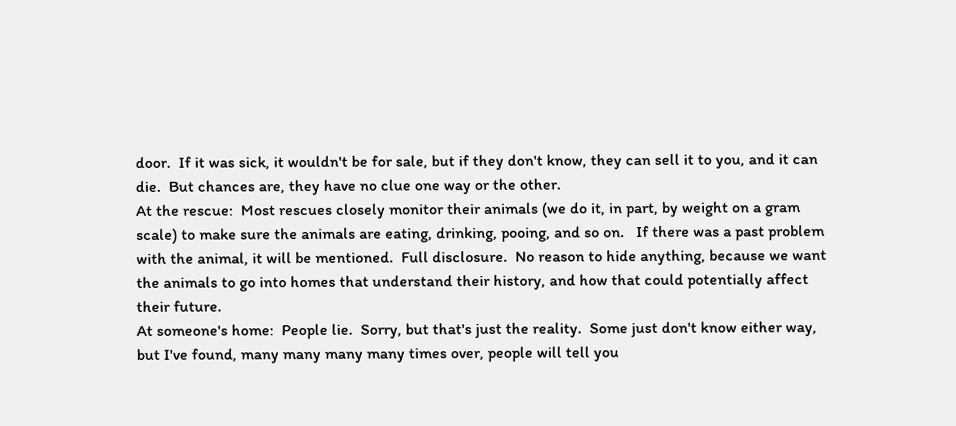door.  If it was sick, it wouldn't be for sale, but if they don't know, they can sell it to you, and it can die.  But chances are, they have no clue one way or the other.
At the rescue:  Most rescues closely monitor their animals (we do it, in part, by weight on a gram scale) to make sure the animals are eating, drinking, pooing, and so on.   If there was a past problem with the animal, it will be mentioned.  Full disclosure.  No reason to hide anything, because we want the animals to go into homes that understand their history, and how that could potentially affect their future.
At someone's home:  People lie.  Sorry, but that's just the reality.  Some just don't know either way, but I've found, many many many many times over, people will tell you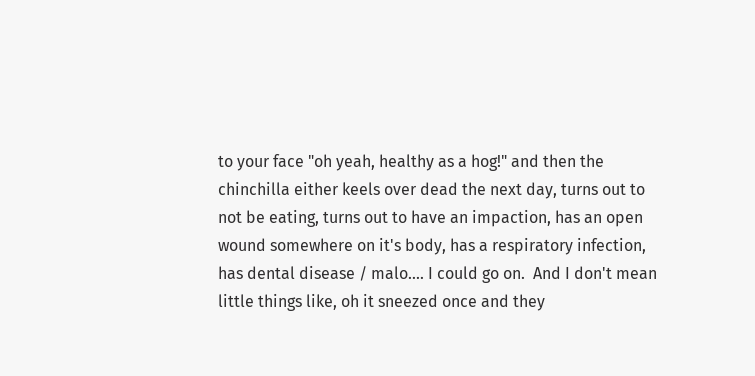to your face "oh yeah, healthy as a hog!" and then the chinchilla either keels over dead the next day, turns out to not be eating, turns out to have an impaction, has an open wound somewhere on it's body, has a respiratory infection, has dental disease / malo.... I could go on.  And I don't mean little things like, oh it sneezed once and they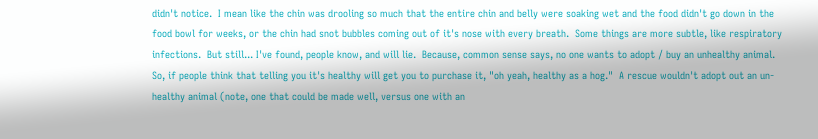didn't notice.  I mean like the chin was drooling so much that the entire chin and belly were soaking wet and the food didn't go down in the food bowl for weeks, or the chin had snot bubbles coming out of it's nose with every breath.  Some things are more subtle, like respiratory infections.  But still... I've found, people know, and will lie.  Because, common sense says, no one wants to adopt / buy an unhealthy animal.  So, if people think that telling you it's healthy will get you to purchase it, "oh yeah, healthy as a hog."  A rescue wouldn't adopt out an un-healthy animal (note, one that could be made well, versus one with an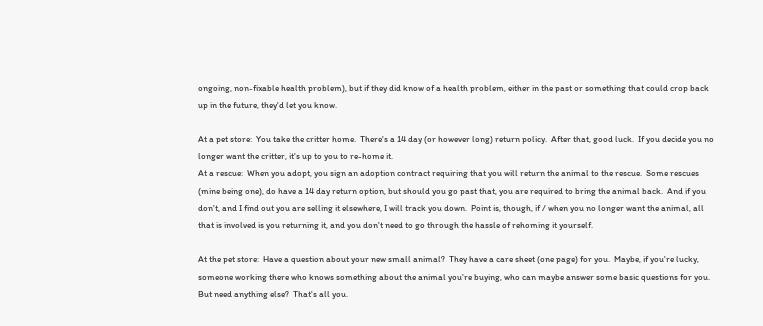ongoing, non-fixable health problem), but if they did know of a health problem, either in the past or something that could crop back up in the future, they'd let you know.

At a pet store:  You take the critter home.  There's a 14 day (or however long) return policy.  After that, good luck.  If you decide you no longer want the critter, it's up to you to re-home it.
At a rescue:  When you adopt, you sign an adoption contract requiring that you will return the animal to the rescue.  Some rescues (mine being one), do have a 14 day return option, but should you go past that, you are required to bring the animal back.  And if you don't, and I find out you are selling it elsewhere, I will track you down.  Point is, though, if / when you no longer want the animal, all that is involved is you returning it, and you don't need to go through the hassle of rehoming it yourself.

At the pet store:  Have a question about your new small animal?  They have a care sheet (one page) for you.  Maybe, if you're lucky, someone working there who knows something about the animal you're buying, who can maybe answer some basic questions for you.  But need anything else?  That's all you.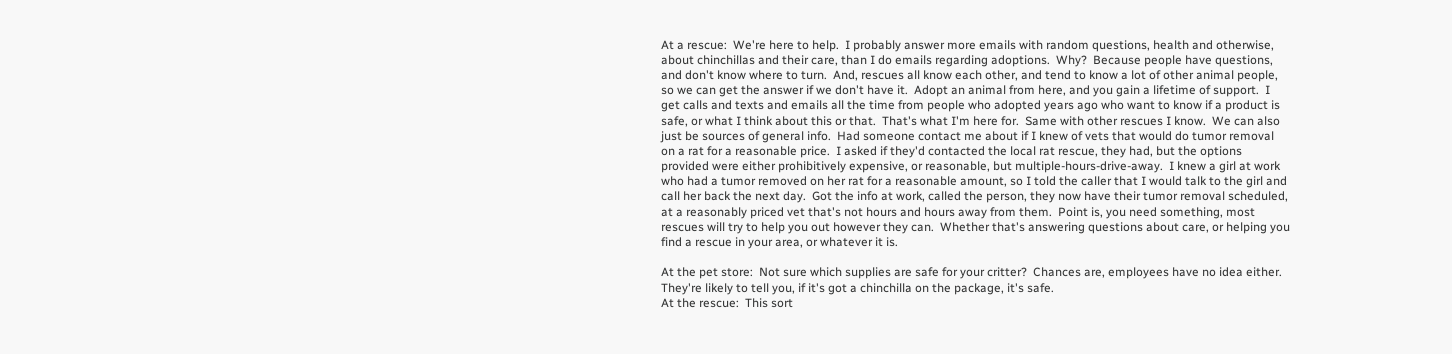At a rescue:  We're here to help.  I probably answer more emails with random questions, health and otherwise, about chinchillas and their care, than I do emails regarding adoptions.  Why?  Because people have questions, and don't know where to turn.  And, rescues all know each other, and tend to know a lot of other animal people, so we can get the answer if we don't have it.  Adopt an animal from here, and you gain a lifetime of support.  I get calls and texts and emails all the time from people who adopted years ago who want to know if a product is safe, or what I think about this or that.  That's what I'm here for.  Same with other rescues I know.  We can also just be sources of general info.  Had someone contact me about if I knew of vets that would do tumor removal on a rat for a reasonable price.  I asked if they'd contacted the local rat rescue, they had, but the options provided were either prohibitively expensive, or reasonable, but multiple-hours-drive-away.  I knew a girl at work who had a tumor removed on her rat for a reasonable amount, so I told the caller that I would talk to the girl and call her back the next day.  Got the info at work, called the person, they now have their tumor removal scheduled, at a reasonably priced vet that's not hours and hours away from them.  Point is, you need something, most rescues will try to help you out however they can.  Whether that's answering questions about care, or helping you find a rescue in your area, or whatever it is.

At the pet store:  Not sure which supplies are safe for your critter?  Chances are, employees have no idea either.  They're likely to tell you, if it's got a chinchilla on the package, it's safe.
At the rescue:  This sort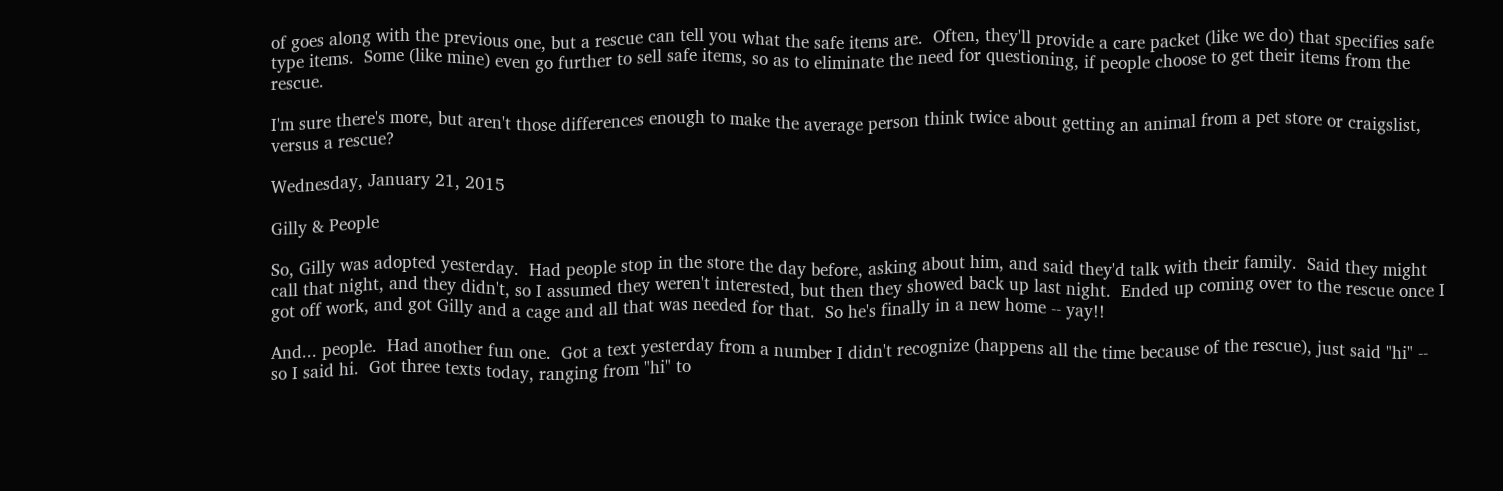of goes along with the previous one, but a rescue can tell you what the safe items are.  Often, they'll provide a care packet (like we do) that specifies safe type items.  Some (like mine) even go further to sell safe items, so as to eliminate the need for questioning, if people choose to get their items from the rescue.

I'm sure there's more, but aren't those differences enough to make the average person think twice about getting an animal from a pet store or craigslist, versus a rescue?

Wednesday, January 21, 2015

Gilly & People

So, Gilly was adopted yesterday.  Had people stop in the store the day before, asking about him, and said they'd talk with their family.  Said they might call that night, and they didn't, so I assumed they weren't interested, but then they showed back up last night.  Ended up coming over to the rescue once I got off work, and got Gilly and a cage and all that was needed for that.  So he's finally in a new home -- yay!!

And... people.  Had another fun one.  Got a text yesterday from a number I didn't recognize (happens all the time because of the rescue), just said "hi" -- so I said hi.  Got three texts today, ranging from "hi" to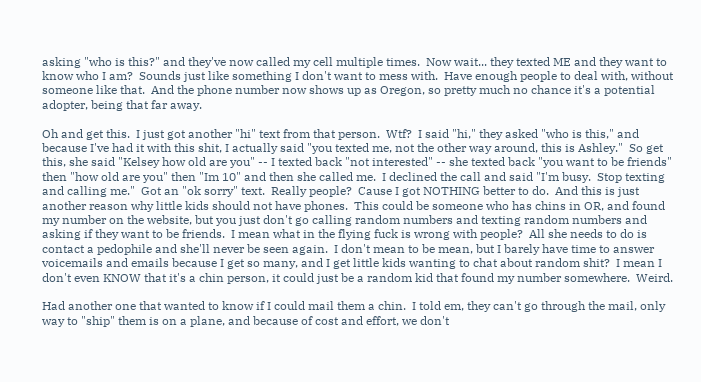asking "who is this?" and they've now called my cell multiple times.  Now wait... they texted ME and they want to know who I am?  Sounds just like something I don't want to mess with.  Have enough people to deal with, without someone like that.  And the phone number now shows up as Oregon, so pretty much no chance it's a potential adopter, being that far away.

Oh and get this.  I just got another "hi" text from that person.  Wtf?  I said "hi," they asked "who is this," and because I've had it with this shit, I actually said "you texted me, not the other way around, this is Ashley."  So get this, she said "Kelsey how old are you" -- I texted back "not interested" -- she texted back "you want to be friends" then "how old are you" then "Im 10" and then she called me.  I declined the call and said "I'm busy.  Stop texting and calling me."  Got an "ok sorry" text.  Really people?  Cause I got NOTHING better to do.  And this is just another reason why little kids should not have phones.  This could be someone who has chins in OR, and found my number on the website, but you just don't go calling random numbers and texting random numbers and asking if they want to be friends.  I mean what in the flying fuck is wrong with people?  All she needs to do is contact a pedophile and she'll never be seen again.  I don't mean to be mean, but I barely have time to answer voicemails and emails because I get so many, and I get little kids wanting to chat about random shit?  I mean I don't even KNOW that it's a chin person, it could just be a random kid that found my number somewhere.  Weird.

Had another one that wanted to know if I could mail them a chin.  I told em, they can't go through the mail, only way to "ship" them is on a plane, and because of cost and effort, we don't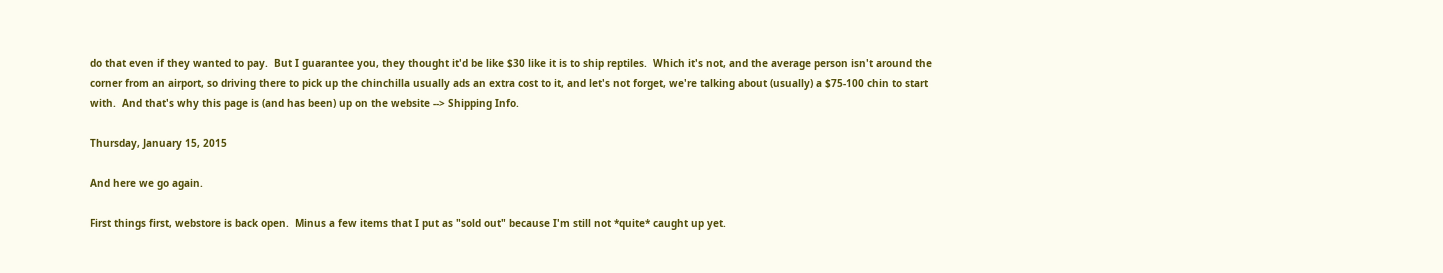do that even if they wanted to pay.  But I guarantee you, they thought it'd be like $30 like it is to ship reptiles.  Which it's not, and the average person isn't around the corner from an airport, so driving there to pick up the chinchilla usually ads an extra cost to it, and let's not forget, we're talking about (usually) a $75-100 chin to start with.  And that's why this page is (and has been) up on the website --> Shipping Info.

Thursday, January 15, 2015

And here we go again.

First things first, webstore is back open.  Minus a few items that I put as "sold out" because I'm still not *quite* caught up yet.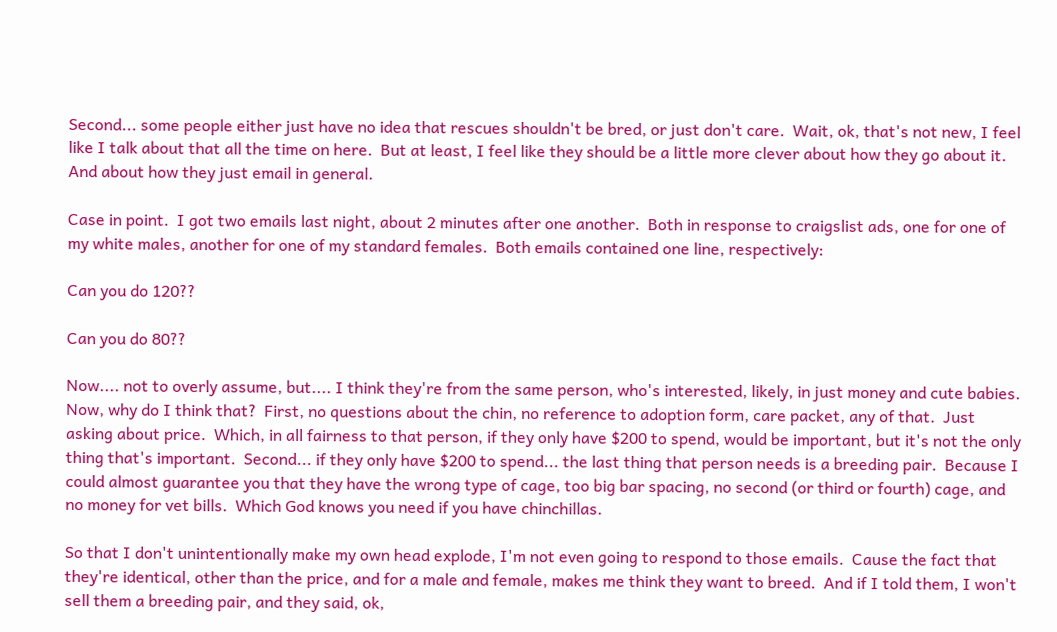Second... some people either just have no idea that rescues shouldn't be bred, or just don't care.  Wait, ok, that's not new, I feel like I talk about that all the time on here.  But at least, I feel like they should be a little more clever about how they go about it.  And about how they just email in general.

Case in point.  I got two emails last night, about 2 minutes after one another.  Both in response to craigslist ads, one for one of my white males, another for one of my standard females.  Both emails contained one line, respectively:

Can you do 120??

Can you do 80??

Now.... not to overly assume, but.... I think they're from the same person, who's interested, likely, in just money and cute babies.  Now, why do I think that?  First, no questions about the chin, no reference to adoption form, care packet, any of that.  Just asking about price.  Which, in all fairness to that person, if they only have $200 to spend, would be important, but it's not the only thing that's important.  Second... if they only have $200 to spend... the last thing that person needs is a breeding pair.  Because I could almost guarantee you that they have the wrong type of cage, too big bar spacing, no second (or third or fourth) cage, and no money for vet bills.  Which God knows you need if you have chinchillas.

So that I don't unintentionally make my own head explode, I'm not even going to respond to those emails.  Cause the fact that they're identical, other than the price, and for a male and female, makes me think they want to breed.  And if I told them, I won't sell them a breeding pair, and they said, ok,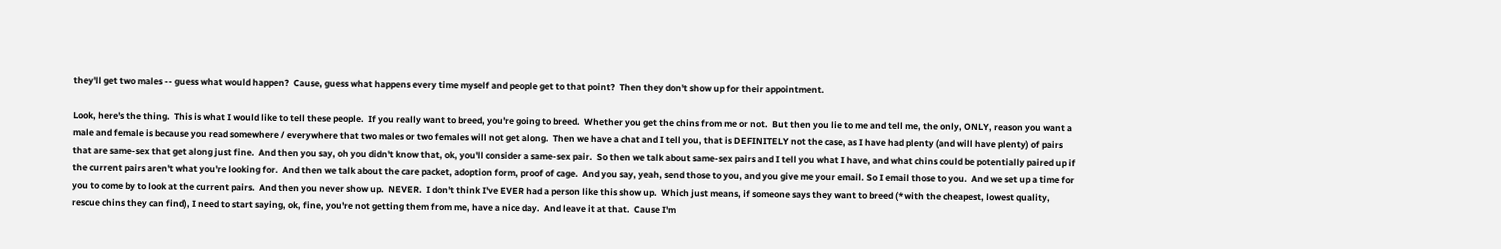they'll get two males -- guess what would happen?  Cause, guess what happens every time myself and people get to that point?  Then they don't show up for their appointment.

Look, here's the thing.  This is what I would like to tell these people.  If you really want to breed, you're going to breed.  Whether you get the chins from me or not.  But then you lie to me and tell me, the only, ONLY, reason you want a male and female is because you read somewhere / everywhere that two males or two females will not get along.  Then we have a chat and I tell you, that is DEFINITELY not the case, as I have had plenty (and will have plenty) of pairs that are same-sex that get along just fine.  And then you say, oh you didn't know that, ok, you'll consider a same-sex pair.  So then we talk about same-sex pairs and I tell you what I have, and what chins could be potentially paired up if the current pairs aren't what you're looking for.  And then we talk about the care packet, adoption form, proof of cage.  And you say, yeah, send those to you, and you give me your email. So I email those to you.  And we set up a time for you to come by to look at the current pairs.  And then you never show up.  NEVER.  I don't think I've EVER had a person like this show up.  Which just means, if someone says they want to breed (*with the cheapest, lowest quality, rescue chins they can find), I need to start saying, ok, fine, you're not getting them from me, have a nice day.  And leave it at that.  Cause I'm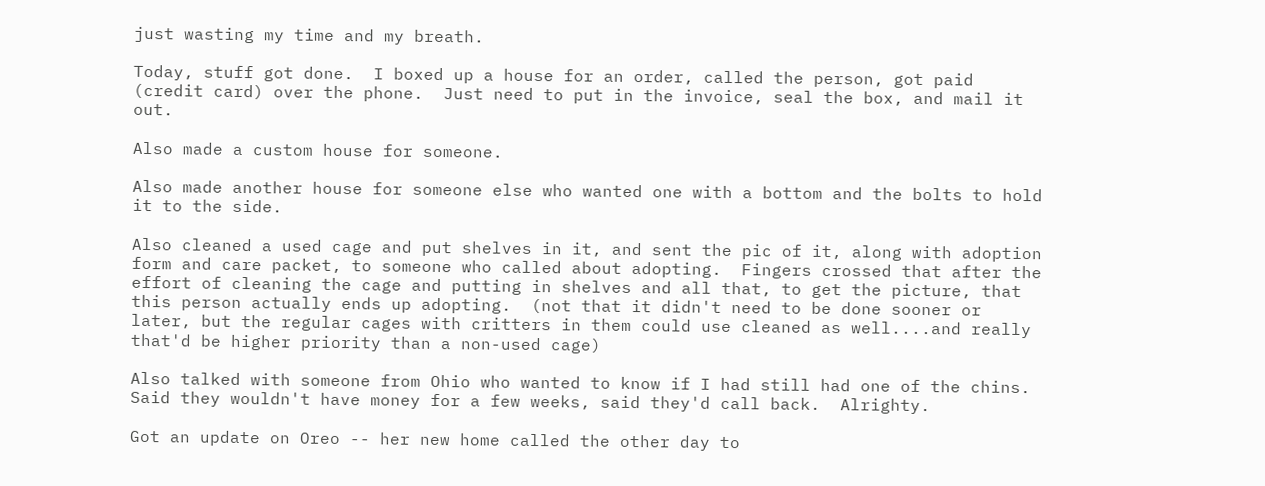just wasting my time and my breath.

Today, stuff got done.  I boxed up a house for an order, called the person, got paid (credit card) over the phone.  Just need to put in the invoice, seal the box, and mail it out.

Also made a custom house for someone.

Also made another house for someone else who wanted one with a bottom and the bolts to hold it to the side.

Also cleaned a used cage and put shelves in it, and sent the pic of it, along with adoption form and care packet, to someone who called about adopting.  Fingers crossed that after the effort of cleaning the cage and putting in shelves and all that, to get the picture, that this person actually ends up adopting.  (not that it didn't need to be done sooner or later, but the regular cages with critters in them could use cleaned as well....and really that'd be higher priority than a non-used cage)

Also talked with someone from Ohio who wanted to know if I had still had one of the chins.  Said they wouldn't have money for a few weeks, said they'd call back.  Alrighty.

Got an update on Oreo -- her new home called the other day to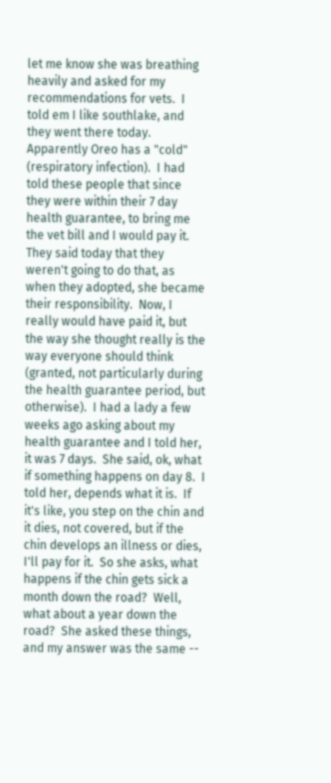let me know she was breathing heavily and asked for my recommendations for vets.  I told em I like southlake, and they went there today.  Apparently Oreo has a "cold" (respiratory infection).  I had told these people that since they were within their 7 day health guarantee, to bring me the vet bill and I would pay it.  They said today that they weren't going to do that, as when they adopted, she became their responsibility.  Now, I really would have paid it, but the way she thought really is the way everyone should think (granted, not particularly during the health guarantee period, but otherwise).  I had a lady a few weeks ago asking about my health guarantee and I told her, it was 7 days.  She said, ok, what if something happens on day 8.  I told her, depends what it is.  If it's like, you step on the chin and it dies, not covered, but if the chin develops an illness or dies, I'll pay for it.  So she asks, what happens if the chin gets sick a month down the road?  Well, what about a year down the road?  She asked these things, and my answer was the same --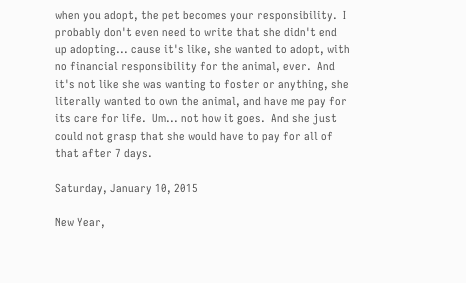when you adopt, the pet becomes your responsibility.  I probably don't even need to write that she didn't end up adopting... cause it's like, she wanted to adopt, with no financial responsibility for the animal, ever.  And it's not like she was wanting to foster or anything, she literally wanted to own the animal, and have me pay for its care for life.  Um... not how it goes.  And she just could not grasp that she would have to pay for all of that after 7 days.

Saturday, January 10, 2015

New Year,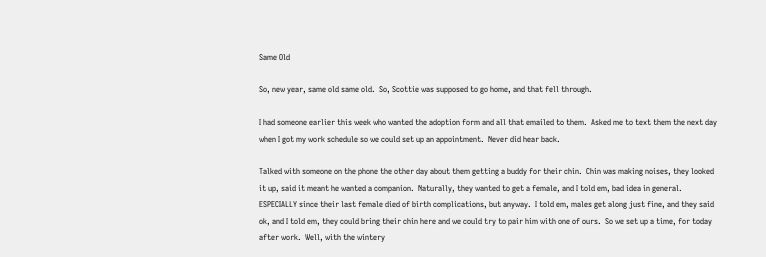Same Old

So, new year, same old same old.  So, Scottie was supposed to go home, and that fell through.

I had someone earlier this week who wanted the adoption form and all that emailed to them.  Asked me to text them the next day when I got my work schedule so we could set up an appointment.  Never did hear back.

Talked with someone on the phone the other day about them getting a buddy for their chin.  Chin was making noises, they looked it up, said it meant he wanted a companion.  Naturally, they wanted to get a female, and I told em, bad idea in general.  ESPECIALLY since their last female died of birth complications, but anyway.  I told em, males get along just fine, and they said ok, and I told em, they could bring their chin here and we could try to pair him with one of ours.  So we set up a time, for today after work.  Well, with the wintery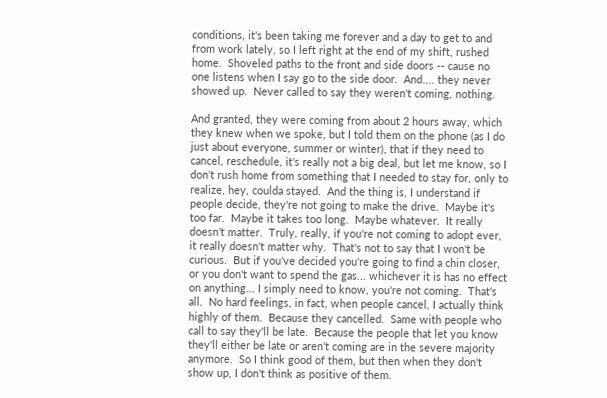conditions, it's been taking me forever and a day to get to and from work lately, so I left right at the end of my shift, rushed home.  Shoveled paths to the front and side doors -- cause no one listens when I say go to the side door.  And.... they never showed up.  Never called to say they weren't coming, nothing.

And granted, they were coming from about 2 hours away, which they knew when we spoke, but I told them on the phone (as I do just about everyone, summer or winter), that if they need to cancel, reschedule, it's really not a big deal, but let me know, so I don't rush home from something that I needed to stay for, only to realize, hey, coulda stayed.  And the thing is, I understand if people decide, they're not going to make the drive.  Maybe it's too far.  Maybe it takes too long.  Maybe whatever.  It really doesn't matter.  Truly, really, if you're not coming to adopt ever, it really doesn't matter why.  That's not to say that I won't be curious.  But if you've decided you're going to find a chin closer, or you don't want to spend the gas... whichever it is has no effect on anything... I simply need to know, you're not coming.  That's all.  No hard feelings, in fact, when people cancel, I actually think highly of them.  Because they cancelled.  Same with people who call to say they'll be late.  Because the people that let you know they'll either be late or aren't coming are in the severe majority anymore.  So I think good of them, but then when they don't show up, I don't think as positive of them.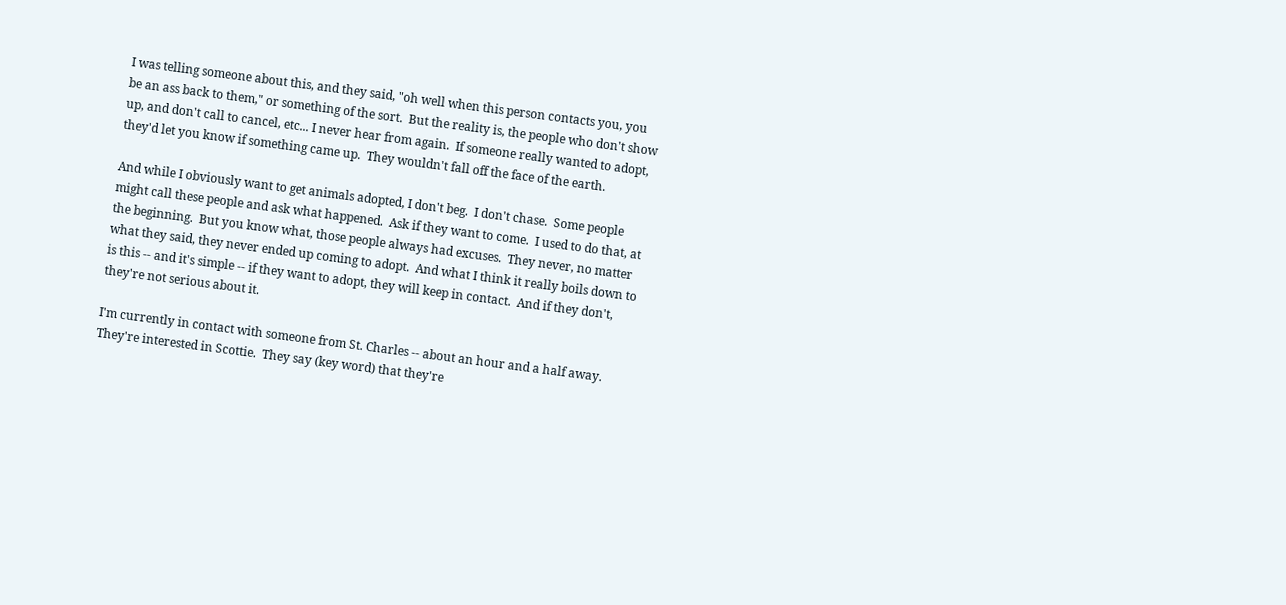I was telling someone about this, and they said, "oh well when this person contacts you, you be an ass back to them," or something of the sort.  But the reality is, the people who don't show up, and don't call to cancel, etc... I never hear from again.  If someone really wanted to adopt, they'd let you know if something came up.  They wouldn't fall off the face of the earth.

And while I obviously want to get animals adopted, I don't beg.  I don't chase.  Some people might call these people and ask what happened.  Ask if they want to come.  I used to do that, at the beginning.  But you know what, those people always had excuses.  They never, no matter what they said, they never ended up coming to adopt.  And what I think it really boils down to is this -- and it's simple -- if they want to adopt, they will keep in contact.  And if they don't, they're not serious about it.

I'm currently in contact with someone from St. Charles -- about an hour and a half away.  They're interested in Scottie.  They say (key word) that they're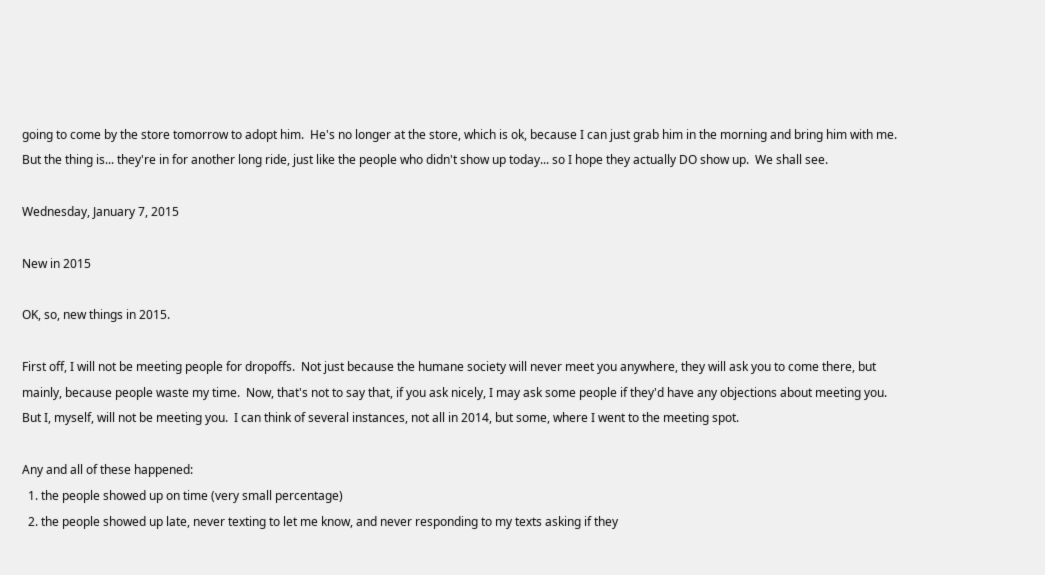going to come by the store tomorrow to adopt him.  He's no longer at the store, which is ok, because I can just grab him in the morning and bring him with me.  But the thing is... they're in for another long ride, just like the people who didn't show up today... so I hope they actually DO show up.  We shall see.

Wednesday, January 7, 2015

New in 2015

OK, so, new things in 2015.

First off, I will not be meeting people for dropoffs.  Not just because the humane society will never meet you anywhere, they will ask you to come there, but mainly, because people waste my time.  Now, that's not to say that, if you ask nicely, I may ask some people if they'd have any objections about meeting you.  But I, myself, will not be meeting you.  I can think of several instances, not all in 2014, but some, where I went to the meeting spot.

Any and all of these happened:
  1. the people showed up on time (very small percentage)
  2. the people showed up late, never texting to let me know, and never responding to my texts asking if they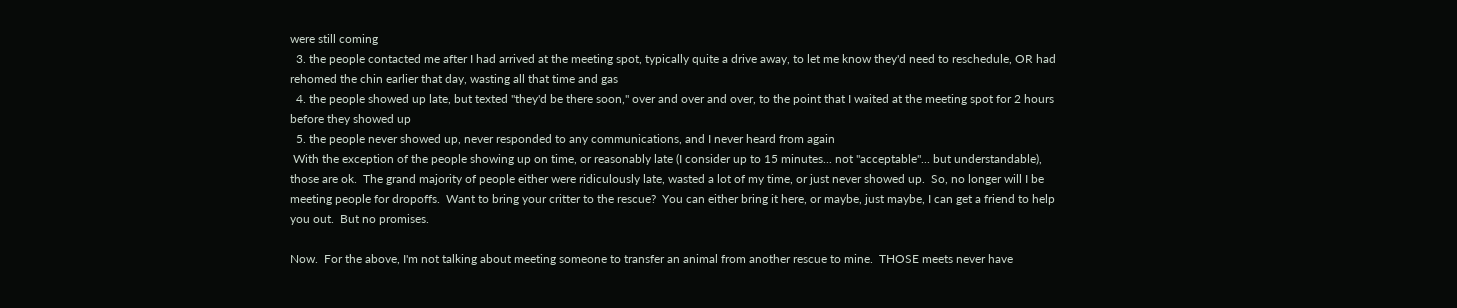were still coming
  3. the people contacted me after I had arrived at the meeting spot, typically quite a drive away, to let me know they'd need to reschedule, OR had rehomed the chin earlier that day, wasting all that time and gas
  4. the people showed up late, but texted "they'd be there soon," over and over and over, to the point that I waited at the meeting spot for 2 hours before they showed up
  5. the people never showed up, never responded to any communications, and I never heard from again
 With the exception of the people showing up on time, or reasonably late (I consider up to 15 minutes... not "acceptable"... but understandable), those are ok.  The grand majority of people either were ridiculously late, wasted a lot of my time, or just never showed up.  So, no longer will I be meeting people for dropoffs.  Want to bring your critter to the rescue?  You can either bring it here, or maybe, just maybe, I can get a friend to help you out.  But no promises.

Now.  For the above, I'm not talking about meeting someone to transfer an animal from another rescue to mine.  THOSE meets never have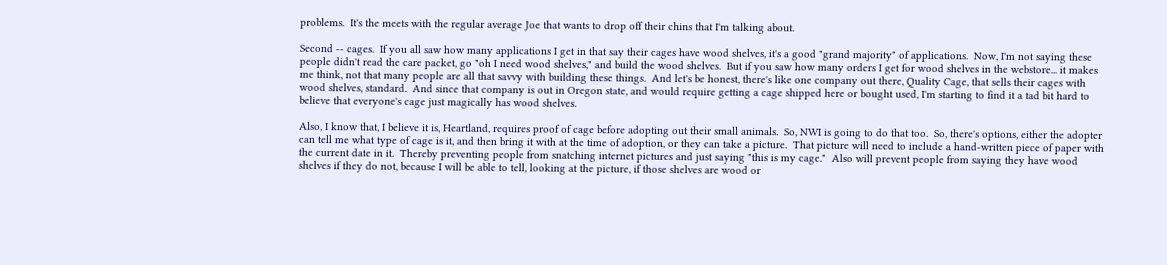problems.  It's the meets with the regular average Joe that wants to drop off their chins that I'm talking about.

Second -- cages.  If you all saw how many applications I get in that say their cages have wood shelves, it's a good "grand majority" of applications.  Now, I'm not saying these people didn't read the care packet, go "oh I need wood shelves," and build the wood shelves.  But if you saw how many orders I get for wood shelves in the webstore... it makes me think, not that many people are all that savvy with building these things.  And let's be honest, there's like one company out there, Quality Cage, that sells their cages with wood shelves, standard.  And since that company is out in Oregon state, and would require getting a cage shipped here or bought used, I'm starting to find it a tad bit hard to believe that everyone's cage just magically has wood shelves.

Also, I know that, I believe it is, Heartland, requires proof of cage before adopting out their small animals.  So, NWI is going to do that too.  So, there's options, either the adopter can tell me what type of cage is it, and then bring it with at the time of adoption, or they can take a picture.  That picture will need to include a hand-written piece of paper with the current date in it.  Thereby preventing people from snatching internet pictures and just saying "this is my cage."  Also will prevent people from saying they have wood shelves if they do not, because I will be able to tell, looking at the picture, if those shelves are wood or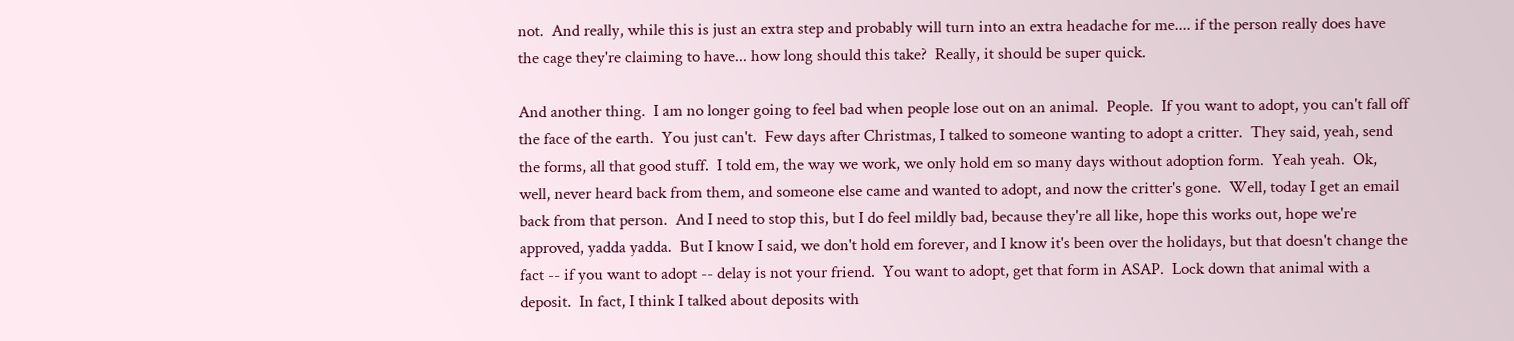not.  And really, while this is just an extra step and probably will turn into an extra headache for me.... if the person really does have the cage they're claiming to have... how long should this take?  Really, it should be super quick.

And another thing.  I am no longer going to feel bad when people lose out on an animal.  People.  If you want to adopt, you can't fall off the face of the earth.  You just can't.  Few days after Christmas, I talked to someone wanting to adopt a critter.  They said, yeah, send the forms, all that good stuff.  I told em, the way we work, we only hold em so many days without adoption form.  Yeah yeah.  Ok, well, never heard back from them, and someone else came and wanted to adopt, and now the critter's gone.  Well, today I get an email back from that person.  And I need to stop this, but I do feel mildly bad, because they're all like, hope this works out, hope we're approved, yadda yadda.  But I know I said, we don't hold em forever, and I know it's been over the holidays, but that doesn't change the fact -- if you want to adopt -- delay is not your friend.  You want to adopt, get that form in ASAP.  Lock down that animal with a deposit.  In fact, I think I talked about deposits with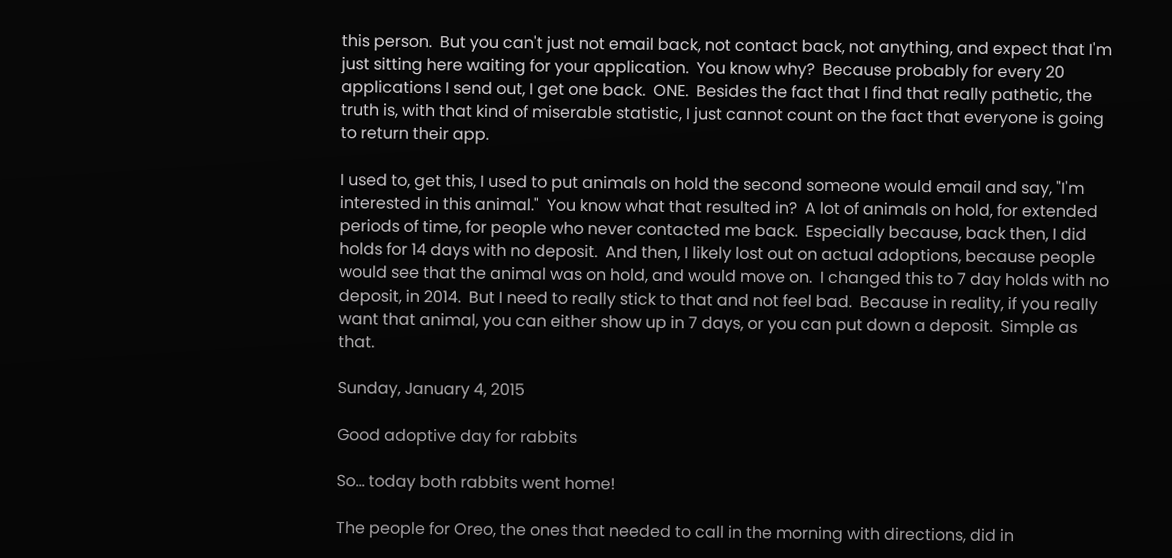this person.  But you can't just not email back, not contact back, not anything, and expect that I'm just sitting here waiting for your application.  You know why?  Because probably for every 20 applications I send out, I get one back.  ONE.  Besides the fact that I find that really pathetic, the truth is, with that kind of miserable statistic, I just cannot count on the fact that everyone is going to return their app.

I used to, get this, I used to put animals on hold the second someone would email and say, "I'm interested in this animal."  You know what that resulted in?  A lot of animals on hold, for extended periods of time, for people who never contacted me back.  Especially because, back then, I did holds for 14 days with no deposit.  And then, I likely lost out on actual adoptions, because people would see that the animal was on hold, and would move on.  I changed this to 7 day holds with no deposit, in 2014.  But I need to really stick to that and not feel bad.  Because in reality, if you really want that animal, you can either show up in 7 days, or you can put down a deposit.  Simple as that.

Sunday, January 4, 2015

Good adoptive day for rabbits

So... today both rabbits went home!

The people for Oreo, the ones that needed to call in the morning with directions, did in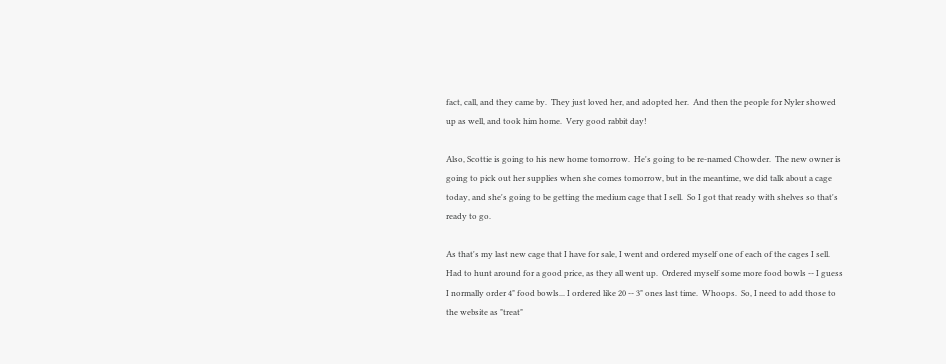fact, call, and they came by.  They just loved her, and adopted her.  And then the people for Nyler showed up as well, and took him home.  Very good rabbit day!

Also, Scottie is going to his new home tomorrow.  He's going to be re-named Chowder.  The new owner is going to pick out her supplies when she comes tomorrow, but in the meantime, we did talk about a cage today, and she's going to be getting the medium cage that I sell.  So I got that ready with shelves so that's ready to go.

As that's my last new cage that I have for sale, I went and ordered myself one of each of the cages I sell.  Had to hunt around for a good price, as they all went up.  Ordered myself some more food bowls -- I guess I normally order 4" food bowls... I ordered like 20 -- 3" ones last time.  Whoops.  So, I need to add those to the website as "treat"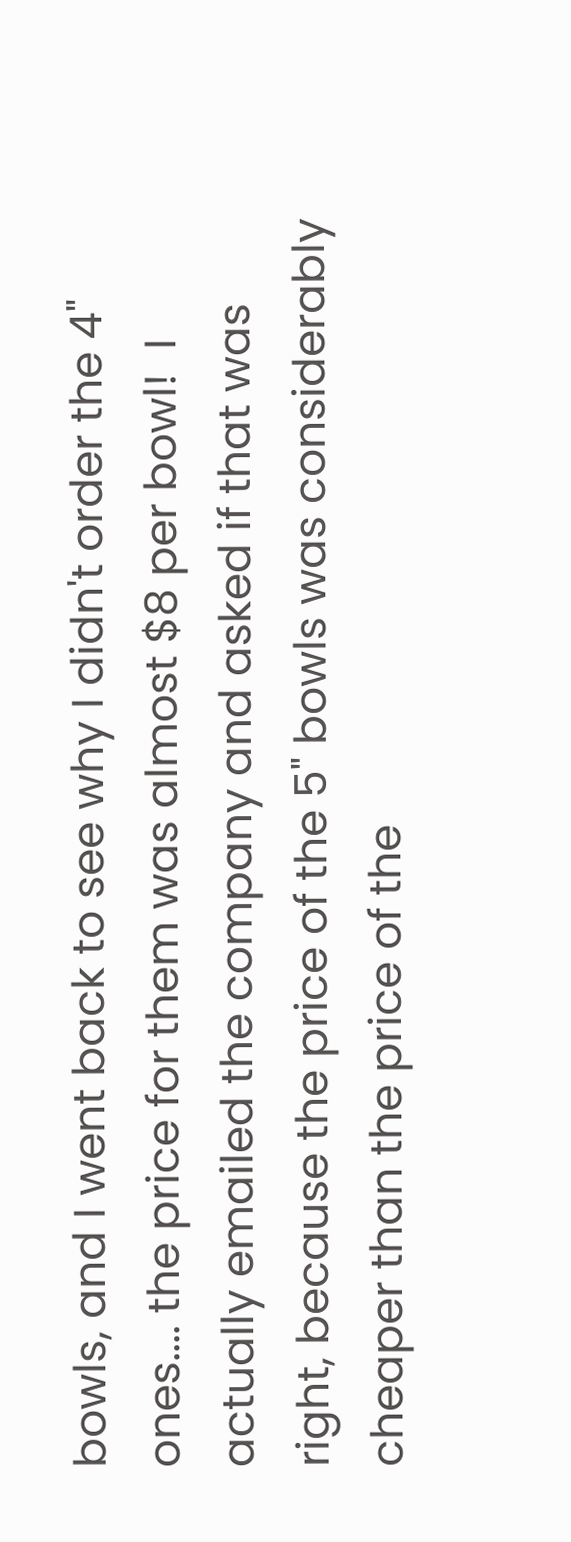bowls, and I went back to see why I didn't order the 4" ones.... the price for them was almost $8 per bowl!  I actually emailed the company and asked if that was right, because the price of the 5" bowls was considerably cheaper than the price of the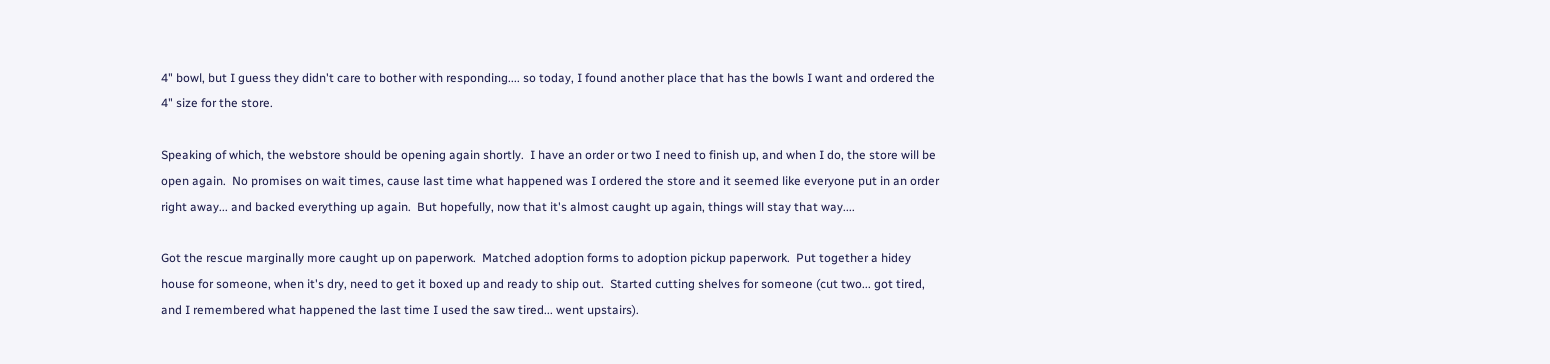4" bowl, but I guess they didn't care to bother with responding.... so today, I found another place that has the bowls I want and ordered the 4" size for the store.

Speaking of which, the webstore should be opening again shortly.  I have an order or two I need to finish up, and when I do, the store will be open again.  No promises on wait times, cause last time what happened was I ordered the store and it seemed like everyone put in an order right away... and backed everything up again.  But hopefully, now that it's almost caught up again, things will stay that way....

Got the rescue marginally more caught up on paperwork.  Matched adoption forms to adoption pickup paperwork.  Put together a hidey house for someone, when it's dry, need to get it boxed up and ready to ship out.  Started cutting shelves for someone (cut two... got tired, and I remembered what happened the last time I used the saw tired... went upstairs).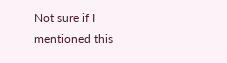Not sure if I mentioned this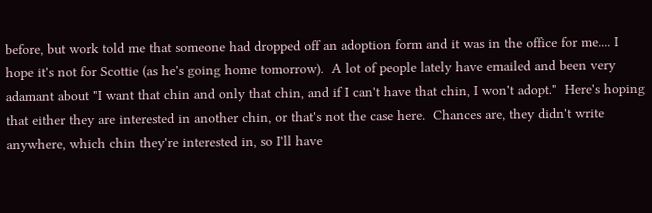before, but work told me that someone had dropped off an adoption form and it was in the office for me.... I hope it's not for Scottie (as he's going home tomorrow).  A lot of people lately have emailed and been very adamant about "I want that chin and only that chin, and if I can't have that chin, I won't adopt."  Here's hoping that either they are interested in another chin, or that's not the case here.  Chances are, they didn't write anywhere, which chin they're interested in, so I'll have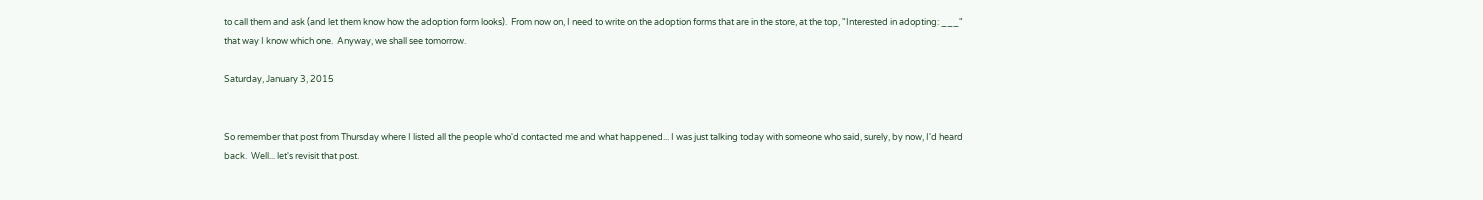to call them and ask (and let them know how the adoption form looks).  From now on, I need to write on the adoption forms that are in the store, at the top, "Interested in adopting: ___" that way I know which one.  Anyway, we shall see tomorrow.

Saturday, January 3, 2015


So remember that post from Thursday where I listed all the people who'd contacted me and what happened... I was just talking today with someone who said, surely, by now, I'd heard back.  Well... let's revisit that post.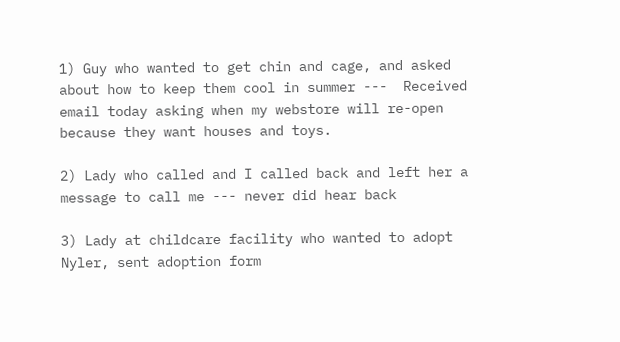1) Guy who wanted to get chin and cage, and asked about how to keep them cool in summer ---  Received email today asking when my webstore will re-open because they want houses and toys.

2) Lady who called and I called back and left her a message to call me --- never did hear back

3) Lady at childcare facility who wanted to adopt Nyler, sent adoption form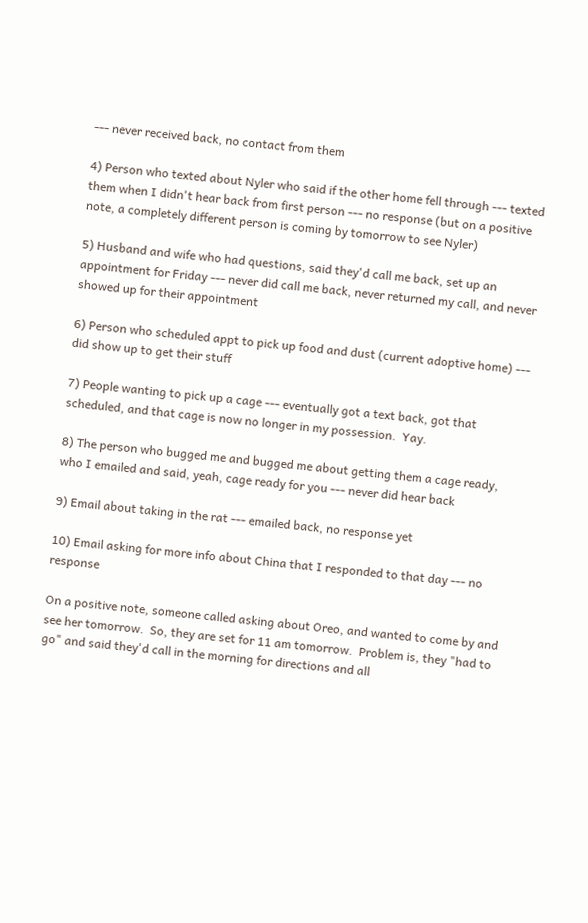--- never received back, no contact from them

4) Person who texted about Nyler who said if the other home fell through --- texted them when I didn't hear back from first person --- no response (but on a positive note, a completely different person is coming by tomorrow to see Nyler)

5) Husband and wife who had questions, said they'd call me back, set up an appointment for Friday --- never did call me back, never returned my call, and never showed up for their appointment

6) Person who scheduled appt to pick up food and dust (current adoptive home) --- did show up to get their stuff

7) People wanting to pick up a cage --- eventually got a text back, got that scheduled, and that cage is now no longer in my possession.  Yay.

8) The person who bugged me and bugged me about getting them a cage ready, who I emailed and said, yeah, cage ready for you --- never did hear back

9) Email about taking in the rat --- emailed back, no response yet

10) Email asking for more info about China that I responded to that day --- no response

On a positive note, someone called asking about Oreo, and wanted to come by and see her tomorrow.  So, they are set for 11 am tomorrow.  Problem is, they "had to go" and said they'd call in the morning for directions and all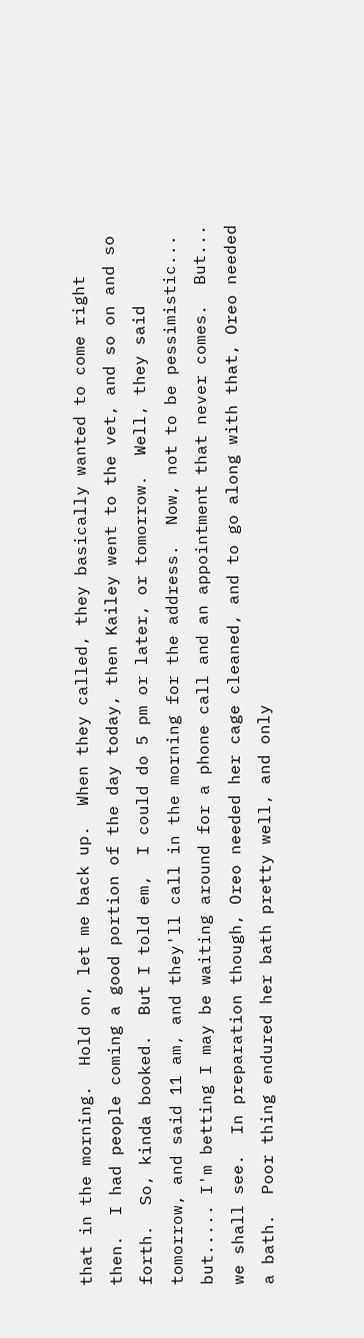that in the morning.  Hold on, let me back up.  When they called, they basically wanted to come right then.  I had people coming a good portion of the day today, then Kailey went to the vet, and so on and so forth.  So, kinda booked.  But I told em,  I could do 5 pm or later, or tomorrow.  Well, they said tomorrow, and said 11 am, and they'll call in the morning for the address.  Now, not to be pessimistic... but..... I'm betting I may be waiting around for a phone call and an appointment that never comes.  But... we shall see.  In preparation though, Oreo needed her cage cleaned, and to go along with that, Oreo needed a bath.  Poor thing endured her bath pretty well, and only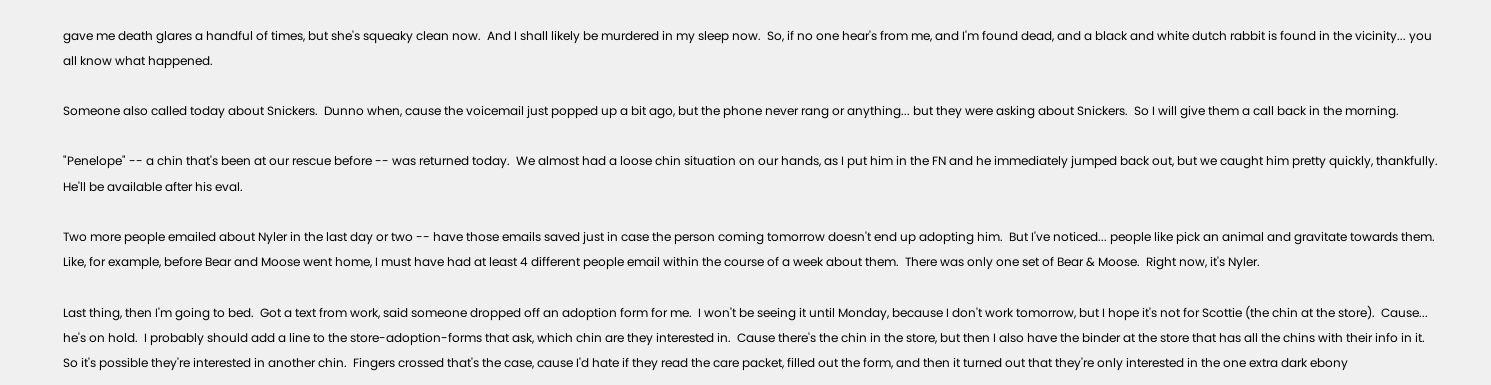gave me death glares a handful of times, but she's squeaky clean now.  And I shall likely be murdered in my sleep now.  So, if no one hear's from me, and I'm found dead, and a black and white dutch rabbit is found in the vicinity... you all know what happened.

Someone also called today about Snickers.  Dunno when, cause the voicemail just popped up a bit ago, but the phone never rang or anything... but they were asking about Snickers.  So I will give them a call back in the morning.

"Penelope" -- a chin that's been at our rescue before -- was returned today.  We almost had a loose chin situation on our hands, as I put him in the FN and he immediately jumped back out, but we caught him pretty quickly, thankfully.  He'll be available after his eval.

Two more people emailed about Nyler in the last day or two -- have those emails saved just in case the person coming tomorrow doesn't end up adopting him.  But I've noticed... people like pick an animal and gravitate towards them.  Like, for example, before Bear and Moose went home, I must have had at least 4 different people email within the course of a week about them.  There was only one set of Bear & Moose.  Right now, it's Nyler.

Last thing, then I'm going to bed.  Got a text from work, said someone dropped off an adoption form for me.  I won't be seeing it until Monday, because I don't work tomorrow, but I hope it's not for Scottie (the chin at the store).  Cause... he's on hold.  I probably should add a line to the store-adoption-forms that ask, which chin are they interested in.  Cause there's the chin in the store, but then I also have the binder at the store that has all the chins with their info in it.  So it's possible they're interested in another chin.  Fingers crossed that's the case, cause I'd hate if they read the care packet, filled out the form, and then it turned out that they're only interested in the one extra dark ebony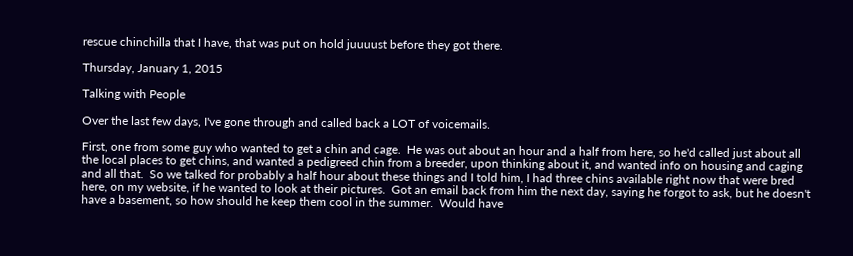rescue chinchilla that I have, that was put on hold juuuust before they got there.

Thursday, January 1, 2015

Talking with People

Over the last few days, I've gone through and called back a LOT of voicemails.

First, one from some guy who wanted to get a chin and cage.  He was out about an hour and a half from here, so he'd called just about all the local places to get chins, and wanted a pedigreed chin from a breeder, upon thinking about it, and wanted info on housing and caging and all that.  So we talked for probably a half hour about these things and I told him, I had three chins available right now that were bred here, on my website, if he wanted to look at their pictures.  Got an email back from him the next day, saying he forgot to ask, but he doesn't have a basement, so how should he keep them cool in the summer.  Would have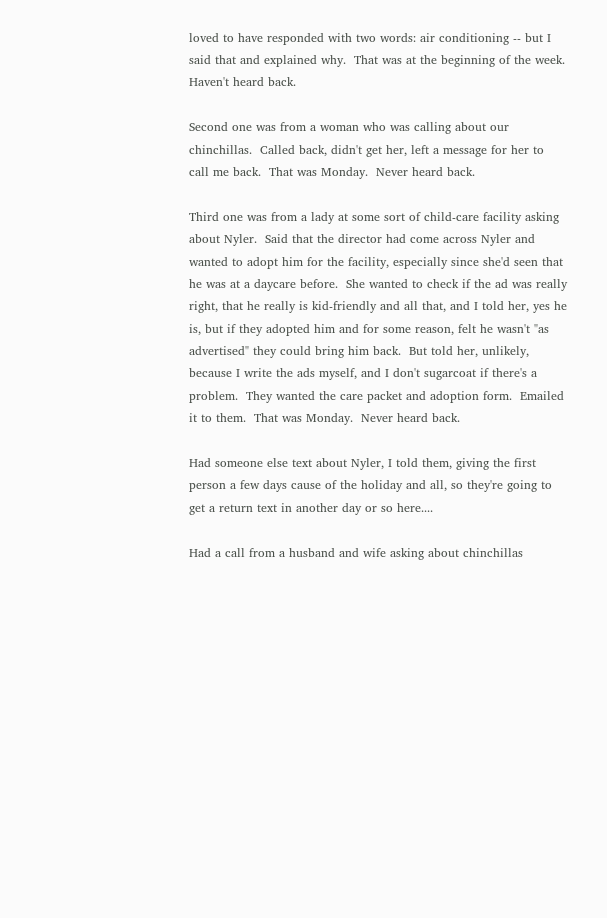loved to have responded with two words: air conditioning -- but I said that and explained why.  That was at the beginning of the week.  Haven't heard back.

Second one was from a woman who was calling about our chinchillas.  Called back, didn't get her, left a message for her to call me back.  That was Monday.  Never heard back.

Third one was from a lady at some sort of child-care facility asking about Nyler.  Said that the director had come across Nyler and wanted to adopt him for the facility, especially since she'd seen that he was at a daycare before.  She wanted to check if the ad was really right, that he really is kid-friendly and all that, and I told her, yes he is, but if they adopted him and for some reason, felt he wasn't "as advertised" they could bring him back.  But told her, unlikely, because I write the ads myself, and I don't sugarcoat if there's a problem.  They wanted the care packet and adoption form.  Emailed it to them.  That was Monday.  Never heard back.

Had someone else text about Nyler, I told them, giving the first person a few days cause of the holiday and all, so they're going to get a return text in another day or so here....

Had a call from a husband and wife asking about chinchillas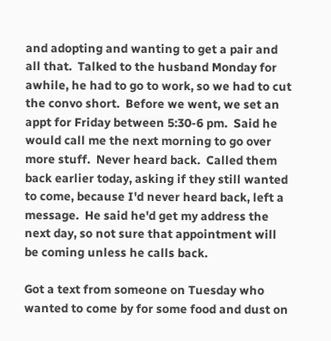and adopting and wanting to get a pair and all that.  Talked to the husband Monday for awhile, he had to go to work, so we had to cut the convo short.  Before we went, we set an appt for Friday between 5:30-6 pm.  Said he would call me the next morning to go over more stuff.  Never heard back.  Called them back earlier today, asking if they still wanted to come, because I'd never heard back, left a message.  He said he'd get my address the next day, so not sure that appointment will be coming unless he calls back.

Got a text from someone on Tuesday who wanted to come by for some food and dust on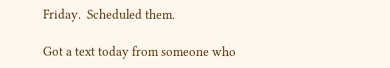Friday.  Scheduled them.

Got a text today from someone who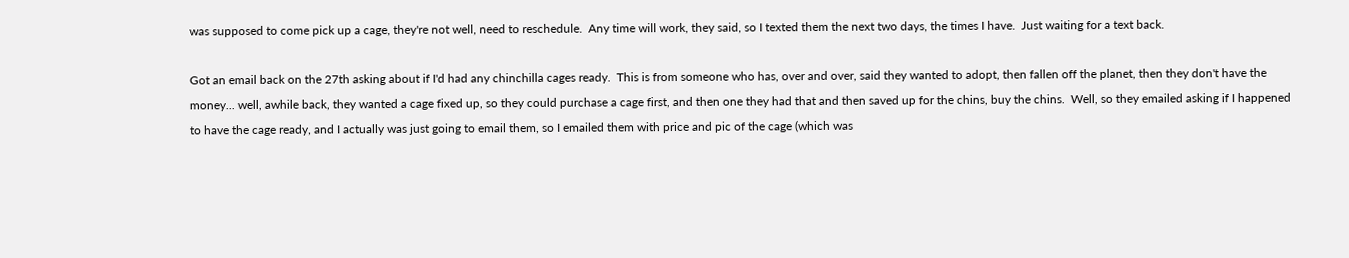was supposed to come pick up a cage, they're not well, need to reschedule.  Any time will work, they said, so I texted them the next two days, the times I have.  Just waiting for a text back.

Got an email back on the 27th asking about if I'd had any chinchilla cages ready.  This is from someone who has, over and over, said they wanted to adopt, then fallen off the planet, then they don't have the money... well, awhile back, they wanted a cage fixed up, so they could purchase a cage first, and then one they had that and then saved up for the chins, buy the chins.  Well, so they emailed asking if I happened to have the cage ready, and I actually was just going to email them, so I emailed them with price and pic of the cage (which was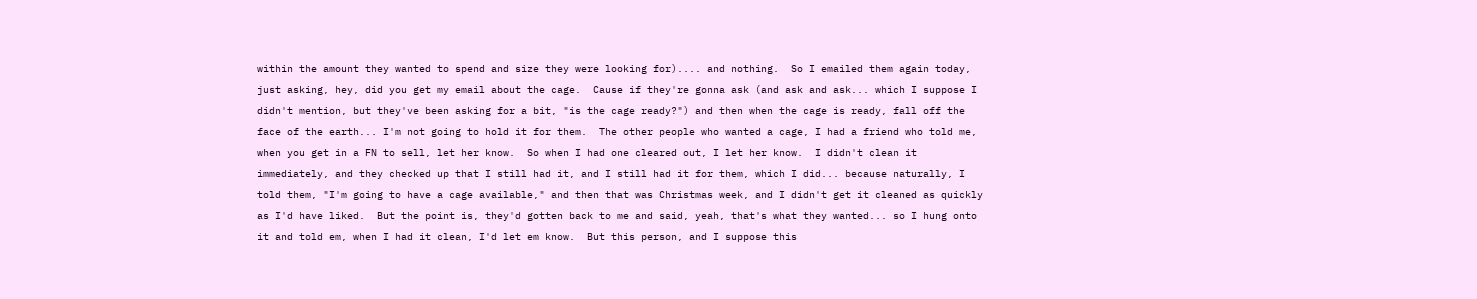within the amount they wanted to spend and size they were looking for).... and nothing.  So I emailed them again today, just asking, hey, did you get my email about the cage.  Cause if they're gonna ask (and ask and ask... which I suppose I didn't mention, but they've been asking for a bit, "is the cage ready?") and then when the cage is ready, fall off the face of the earth... I'm not going to hold it for them.  The other people who wanted a cage, I had a friend who told me, when you get in a FN to sell, let her know.  So when I had one cleared out, I let her know.  I didn't clean it immediately, and they checked up that I still had it, and I still had it for them, which I did... because naturally, I told them, "I'm going to have a cage available," and then that was Christmas week, and I didn't get it cleaned as quickly as I'd have liked.  But the point is, they'd gotten back to me and said, yeah, that's what they wanted... so I hung onto it and told em, when I had it clean, I'd let em know.  But this person, and I suppose this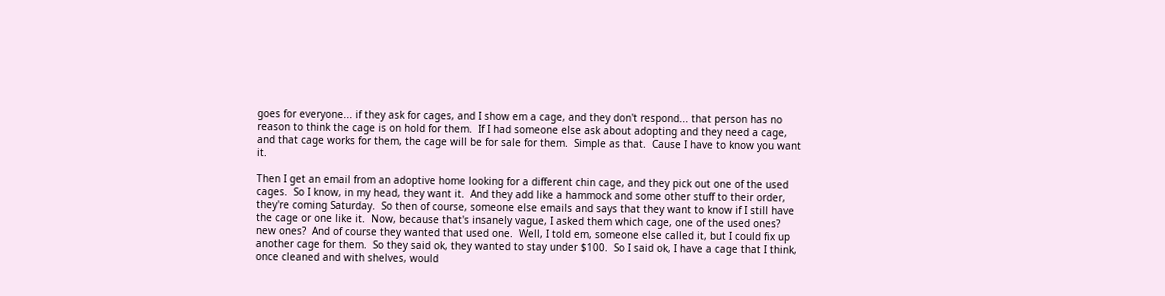goes for everyone... if they ask for cages, and I show em a cage, and they don't respond... that person has no reason to think the cage is on hold for them.  If I had someone else ask about adopting and they need a cage, and that cage works for them, the cage will be for sale for them.  Simple as that.  Cause I have to know you want it.

Then I get an email from an adoptive home looking for a different chin cage, and they pick out one of the used cages.  So I know, in my head, they want it.  And they add like a hammock and some other stuff to their order, they're coming Saturday.  So then of course, someone else emails and says that they want to know if I still have the cage or one like it.  Now, because that's insanely vague, I asked them which cage, one of the used ones? new ones?  And of course they wanted that used one.  Well, I told em, someone else called it, but I could fix up another cage for them.  So they said ok, they wanted to stay under $100.  So I said ok, I have a cage that I think, once cleaned and with shelves, would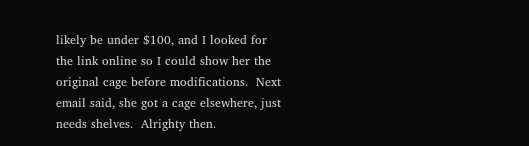likely be under $100, and I looked for the link online so I could show her the original cage before modifications.  Next email said, she got a cage elsewhere, just needs shelves.  Alrighty then.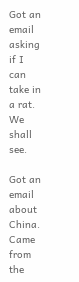Got an email asking if I can take in a rat.  We shall see.

Got an email about China.  Came from the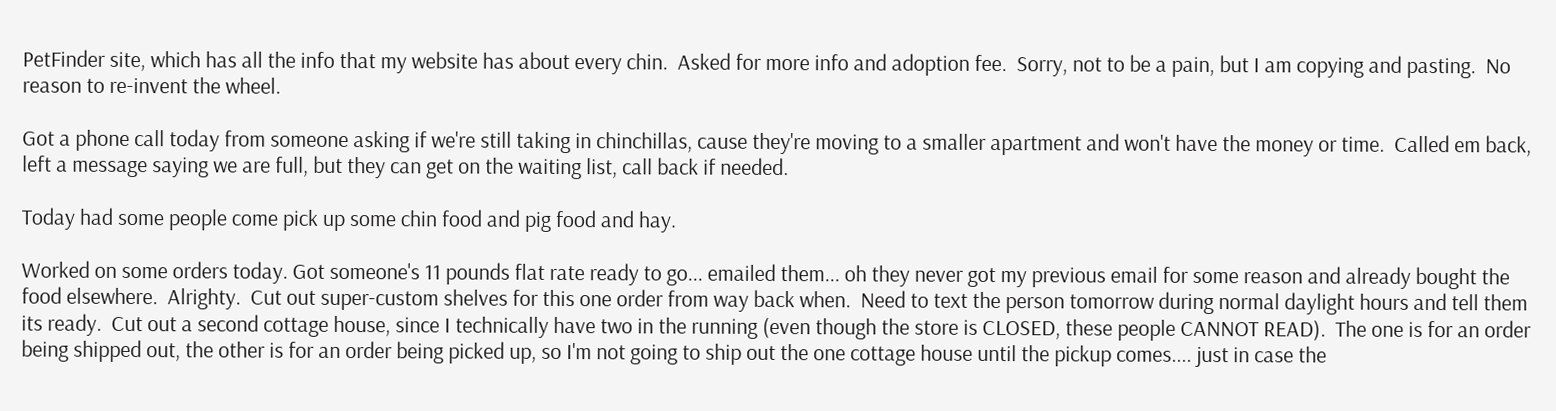PetFinder site, which has all the info that my website has about every chin.  Asked for more info and adoption fee.  Sorry, not to be a pain, but I am copying and pasting.  No reason to re-invent the wheel.

Got a phone call today from someone asking if we're still taking in chinchillas, cause they're moving to a smaller apartment and won't have the money or time.  Called em back, left a message saying we are full, but they can get on the waiting list, call back if needed.

Today had some people come pick up some chin food and pig food and hay.

Worked on some orders today. Got someone's 11 pounds flat rate ready to go... emailed them... oh they never got my previous email for some reason and already bought the food elsewhere.  Alrighty.  Cut out super-custom shelves for this one order from way back when.  Need to text the person tomorrow during normal daylight hours and tell them its ready.  Cut out a second cottage house, since I technically have two in the running (even though the store is CLOSED, these people CANNOT READ).  The one is for an order being shipped out, the other is for an order being picked up, so I'm not going to ship out the one cottage house until the pickup comes.... just in case the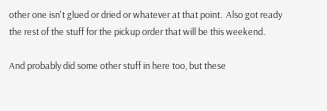other one isn't glued or dried or whatever at that point.  Also got ready the rest of the stuff for the pickup order that will be this weekend.

And probably did some other stuff in here too, but these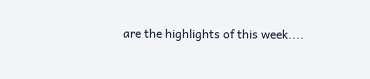are the highlights of this week....